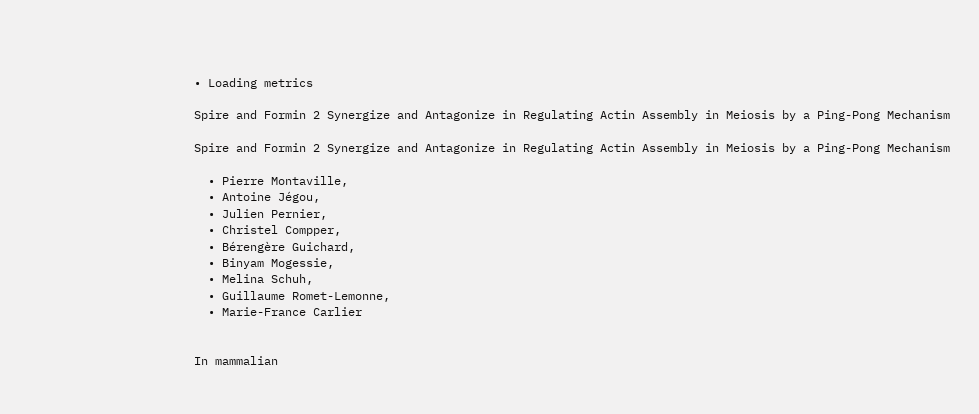• Loading metrics

Spire and Formin 2 Synergize and Antagonize in Regulating Actin Assembly in Meiosis by a Ping-Pong Mechanism

Spire and Formin 2 Synergize and Antagonize in Regulating Actin Assembly in Meiosis by a Ping-Pong Mechanism

  • Pierre Montaville,
  • Antoine Jégou,
  • Julien Pernier,
  • Christel Compper,
  • Bérengère Guichard,
  • Binyam Mogessie,
  • Melina Schuh,
  • Guillaume Romet-Lemonne,
  • Marie-France Carlier


In mammalian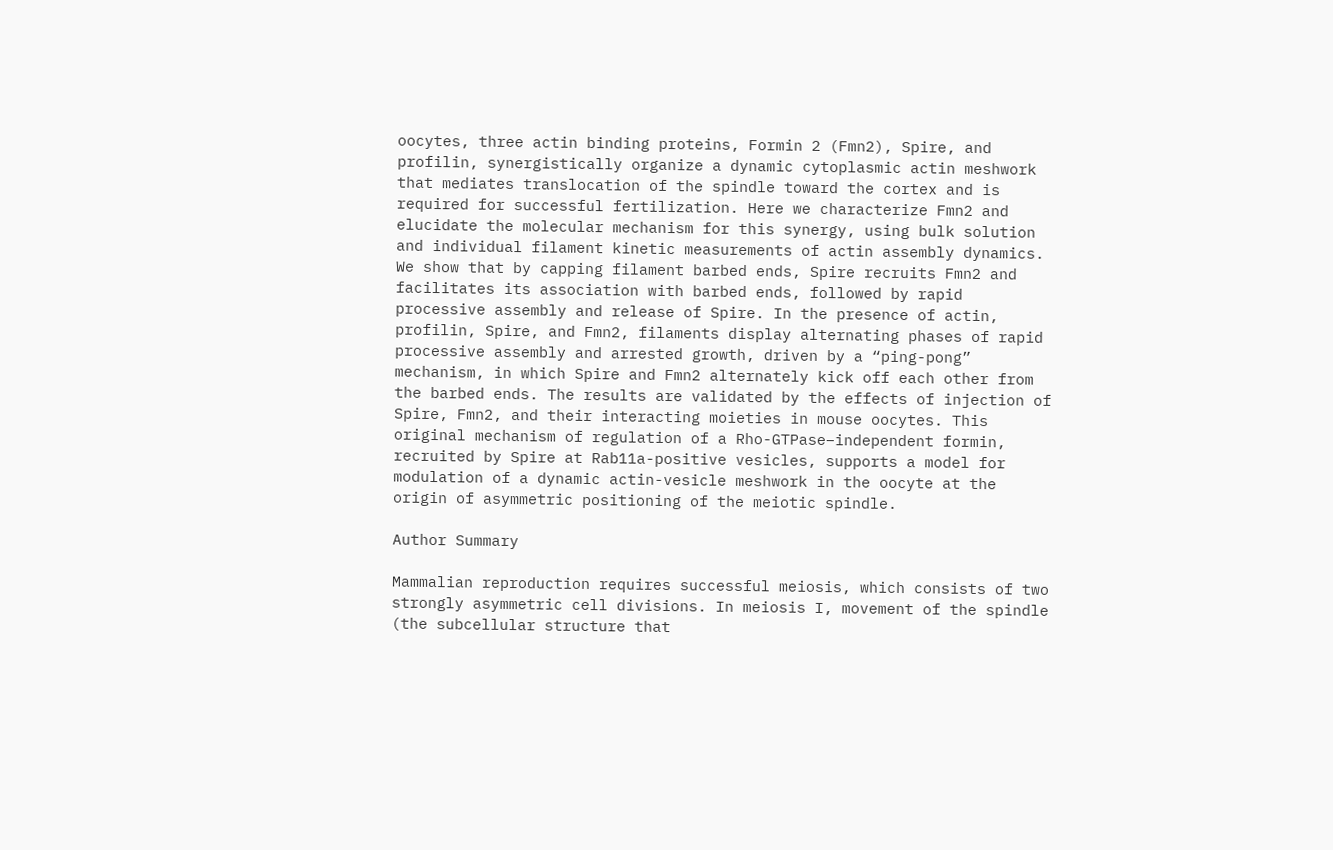oocytes, three actin binding proteins, Formin 2 (Fmn2), Spire, and profilin, synergistically organize a dynamic cytoplasmic actin meshwork that mediates translocation of the spindle toward the cortex and is required for successful fertilization. Here we characterize Fmn2 and elucidate the molecular mechanism for this synergy, using bulk solution and individual filament kinetic measurements of actin assembly dynamics. We show that by capping filament barbed ends, Spire recruits Fmn2 and facilitates its association with barbed ends, followed by rapid processive assembly and release of Spire. In the presence of actin, profilin, Spire, and Fmn2, filaments display alternating phases of rapid processive assembly and arrested growth, driven by a “ping-pong” mechanism, in which Spire and Fmn2 alternately kick off each other from the barbed ends. The results are validated by the effects of injection of Spire, Fmn2, and their interacting moieties in mouse oocytes. This original mechanism of regulation of a Rho-GTPase–independent formin, recruited by Spire at Rab11a-positive vesicles, supports a model for modulation of a dynamic actin-vesicle meshwork in the oocyte at the origin of asymmetric positioning of the meiotic spindle.

Author Summary

Mammalian reproduction requires successful meiosis, which consists of two strongly asymmetric cell divisions. In meiosis I, movement of the spindle (the subcellular structure that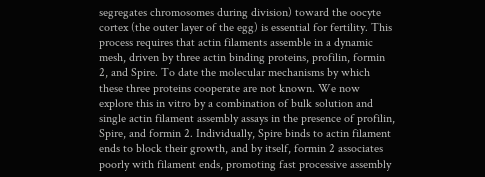segregates chromosomes during division) toward the oocyte cortex (the outer layer of the egg) is essential for fertility. This process requires that actin filaments assemble in a dynamic mesh, driven by three actin binding proteins, profilin, formin 2, and Spire. To date the molecular mechanisms by which these three proteins cooperate are not known. We now explore this in vitro by a combination of bulk solution and single actin filament assembly assays in the presence of profilin, Spire, and formin 2. Individually, Spire binds to actin filament ends to block their growth, and by itself, formin 2 associates poorly with filament ends, promoting fast processive assembly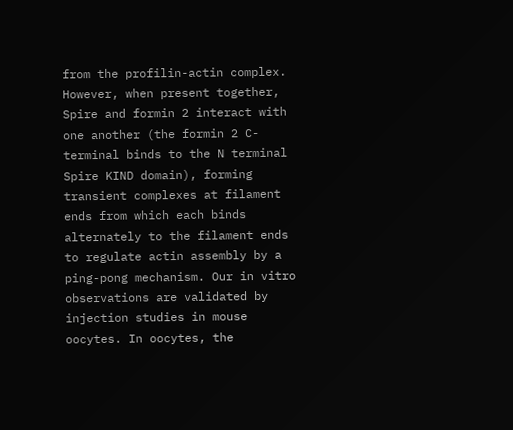from the profilin-actin complex. However, when present together, Spire and formin 2 interact with one another (the formin 2 C-terminal binds to the N terminal Spire KIND domain), forming transient complexes at filament ends from which each binds alternately to the filament ends to regulate actin assembly by a ping-pong mechanism. Our in vitro observations are validated by injection studies in mouse oocytes. In oocytes, the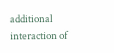additional interaction of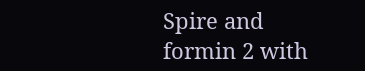Spire and formin 2 with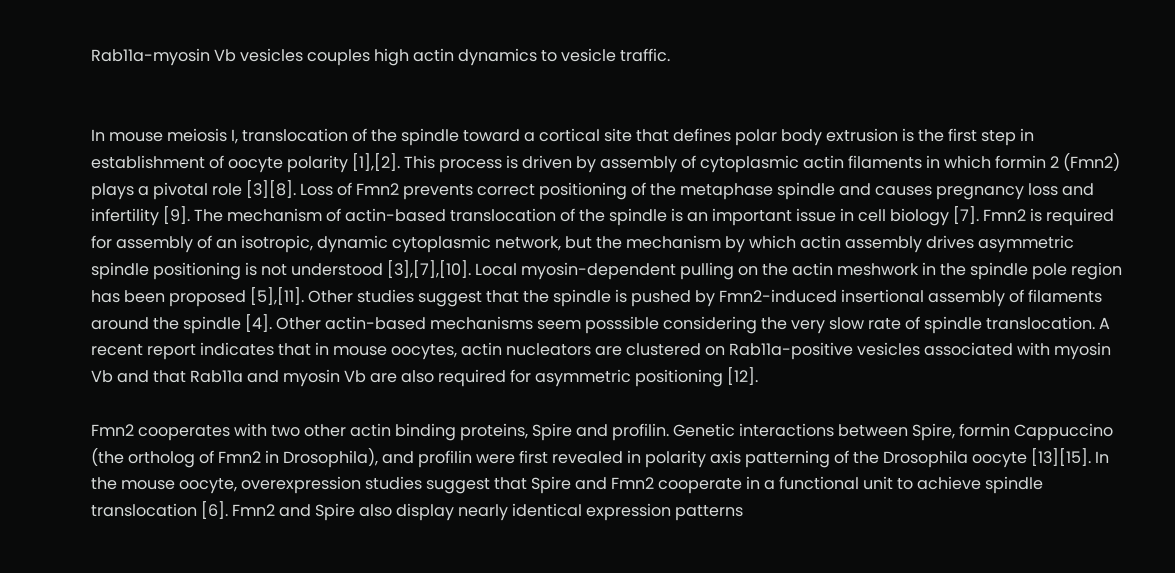Rab11a-myosin Vb vesicles couples high actin dynamics to vesicle traffic.


In mouse meiosis I, translocation of the spindle toward a cortical site that defines polar body extrusion is the first step in establishment of oocyte polarity [1],[2]. This process is driven by assembly of cytoplasmic actin filaments in which formin 2 (Fmn2) plays a pivotal role [3][8]. Loss of Fmn2 prevents correct positioning of the metaphase spindle and causes pregnancy loss and infertility [9]. The mechanism of actin-based translocation of the spindle is an important issue in cell biology [7]. Fmn2 is required for assembly of an isotropic, dynamic cytoplasmic network, but the mechanism by which actin assembly drives asymmetric spindle positioning is not understood [3],[7],[10]. Local myosin-dependent pulling on the actin meshwork in the spindle pole region has been proposed [5],[11]. Other studies suggest that the spindle is pushed by Fmn2-induced insertional assembly of filaments around the spindle [4]. Other actin-based mechanisms seem posssible considering the very slow rate of spindle translocation. A recent report indicates that in mouse oocytes, actin nucleators are clustered on Rab11a-positive vesicles associated with myosin Vb and that Rab11a and myosin Vb are also required for asymmetric positioning [12].

Fmn2 cooperates with two other actin binding proteins, Spire and profilin. Genetic interactions between Spire, formin Cappuccino (the ortholog of Fmn2 in Drosophila), and profilin were first revealed in polarity axis patterning of the Drosophila oocyte [13][15]. In the mouse oocyte, overexpression studies suggest that Spire and Fmn2 cooperate in a functional unit to achieve spindle translocation [6]. Fmn2 and Spire also display nearly identical expression patterns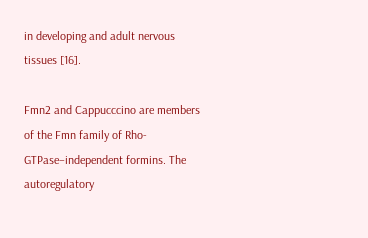in developing and adult nervous tissues [16].

Fmn2 and Cappucccino are members of the Fmn family of Rho-GTPase–independent formins. The autoregulatory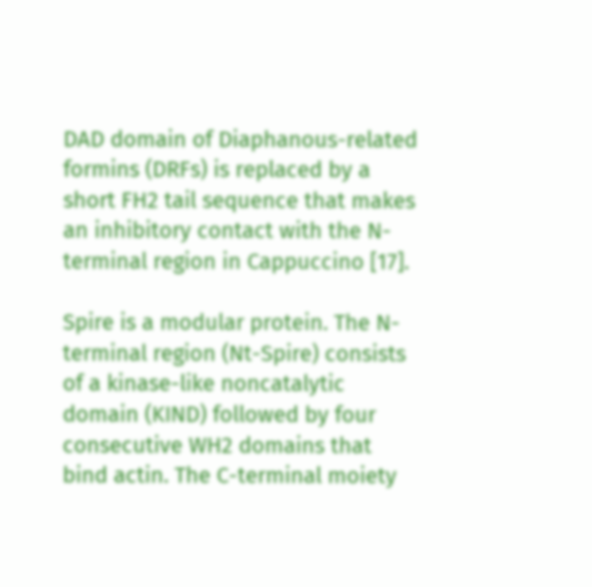DAD domain of Diaphanous-related formins (DRFs) is replaced by a short FH2 tail sequence that makes an inhibitory contact with the N-terminal region in Cappuccino [17].

Spire is a modular protein. The N-terminal region (Nt-Spire) consists of a kinase-like noncatalytic domain (KIND) followed by four consecutive WH2 domains that bind actin. The C-terminal moiety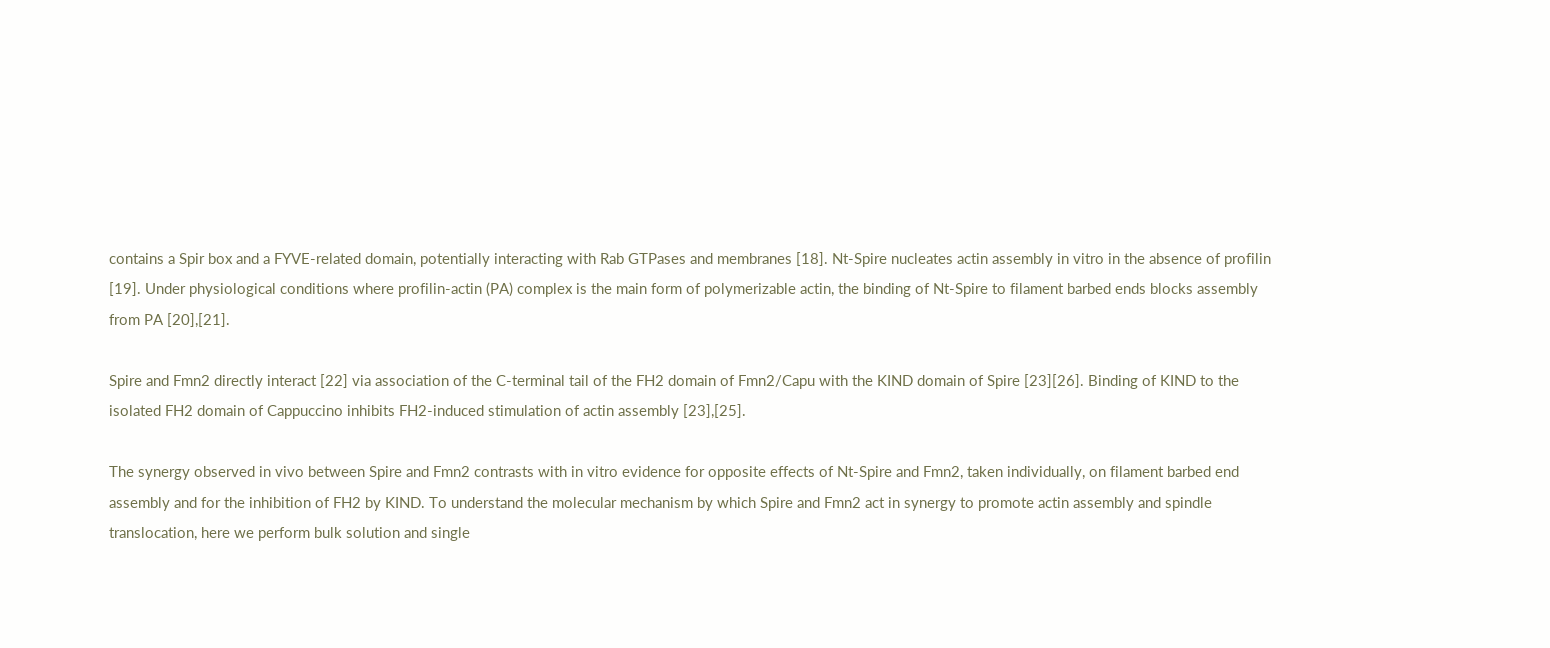contains a Spir box and a FYVE-related domain, potentially interacting with Rab GTPases and membranes [18]. Nt-Spire nucleates actin assembly in vitro in the absence of profilin [19]. Under physiological conditions where profilin-actin (PA) complex is the main form of polymerizable actin, the binding of Nt-Spire to filament barbed ends blocks assembly from PA [20],[21].

Spire and Fmn2 directly interact [22] via association of the C-terminal tail of the FH2 domain of Fmn2/Capu with the KIND domain of Spire [23][26]. Binding of KIND to the isolated FH2 domain of Cappuccino inhibits FH2-induced stimulation of actin assembly [23],[25].

The synergy observed in vivo between Spire and Fmn2 contrasts with in vitro evidence for opposite effects of Nt-Spire and Fmn2, taken individually, on filament barbed end assembly and for the inhibition of FH2 by KIND. To understand the molecular mechanism by which Spire and Fmn2 act in synergy to promote actin assembly and spindle translocation, here we perform bulk solution and single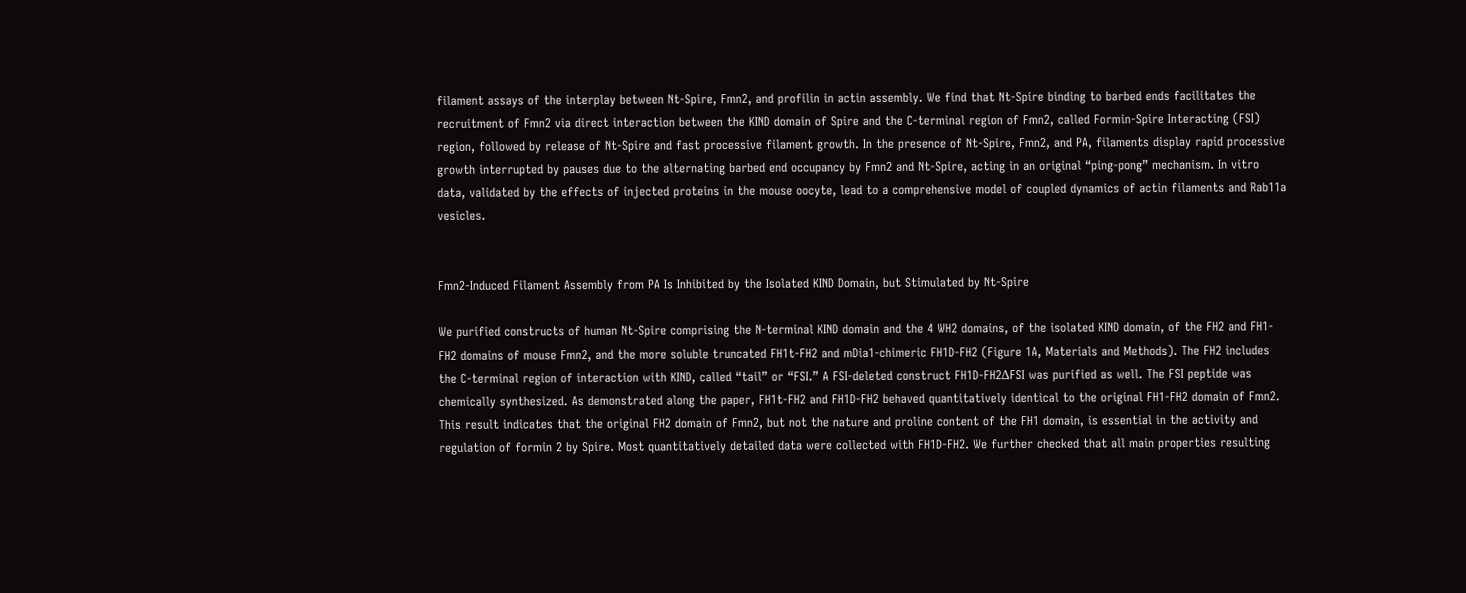filament assays of the interplay between Nt-Spire, Fmn2, and profilin in actin assembly. We find that Nt-Spire binding to barbed ends facilitates the recruitment of Fmn2 via direct interaction between the KIND domain of Spire and the C-terminal region of Fmn2, called Formin-Spire Interacting (FSI) region, followed by release of Nt-Spire and fast processive filament growth. In the presence of Nt-Spire, Fmn2, and PA, filaments display rapid processive growth interrupted by pauses due to the alternating barbed end occupancy by Fmn2 and Nt-Spire, acting in an original “ping-pong” mechanism. In vitro data, validated by the effects of injected proteins in the mouse oocyte, lead to a comprehensive model of coupled dynamics of actin filaments and Rab11a vesicles.


Fmn2-Induced Filament Assembly from PA Is Inhibited by the Isolated KIND Domain, but Stimulated by Nt-Spire

We purified constructs of human Nt-Spire comprising the N-terminal KIND domain and the 4 WH2 domains, of the isolated KIND domain, of the FH2 and FH1-FH2 domains of mouse Fmn2, and the more soluble truncated FH1t-FH2 and mDia1-chimeric FH1D-FH2 (Figure 1A, Materials and Methods). The FH2 includes the C-terminal region of interaction with KIND, called “tail” or “FSI.” A FSI-deleted construct FH1D-FH2ΔFSI was purified as well. The FSI peptide was chemically synthesized. As demonstrated along the paper, FH1t-FH2 and FH1D-FH2 behaved quantitatively identical to the original FH1-FH2 domain of Fmn2. This result indicates that the original FH2 domain of Fmn2, but not the nature and proline content of the FH1 domain, is essential in the activity and regulation of formin 2 by Spire. Most quantitatively detailed data were collected with FH1D-FH2. We further checked that all main properties resulting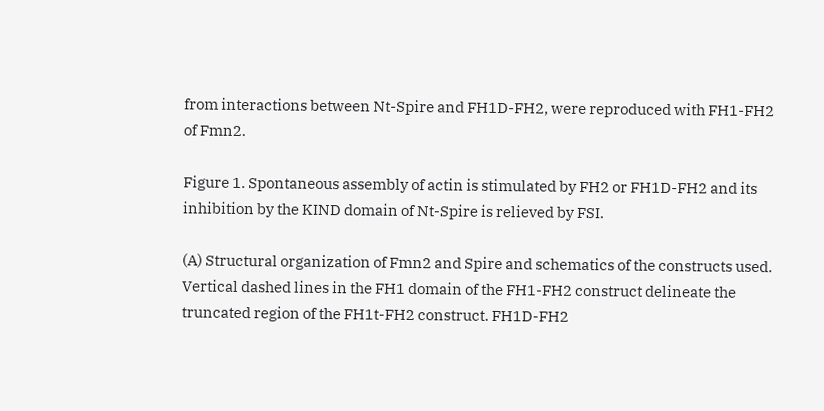from interactions between Nt-Spire and FH1D-FH2, were reproduced with FH1-FH2 of Fmn2.

Figure 1. Spontaneous assembly of actin is stimulated by FH2 or FH1D-FH2 and its inhibition by the KIND domain of Nt-Spire is relieved by FSI.

(A) Structural organization of Fmn2 and Spire and schematics of the constructs used. Vertical dashed lines in the FH1 domain of the FH1-FH2 construct delineate the truncated region of the FH1t-FH2 construct. FH1D-FH2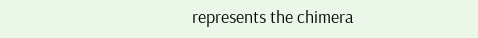represents the chimera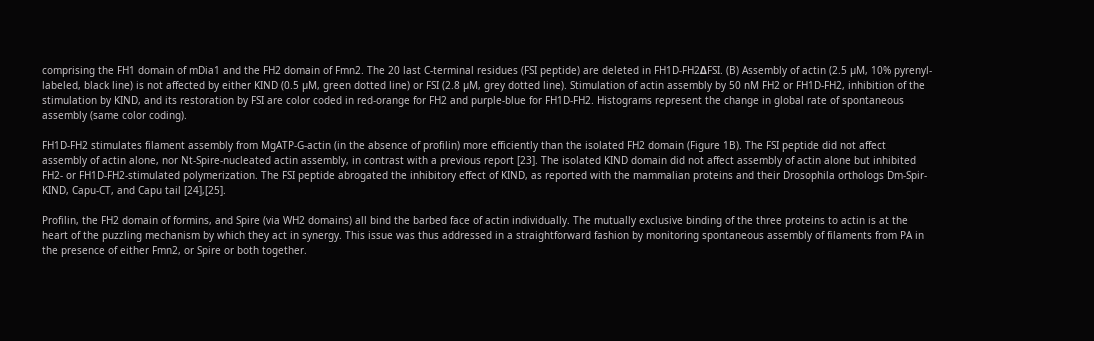comprising the FH1 domain of mDia1 and the FH2 domain of Fmn2. The 20 last C-terminal residues (FSI peptide) are deleted in FH1D-FH2ΔFSI. (B) Assembly of actin (2.5 µM, 10% pyrenyl-labeled, black line) is not affected by either KIND (0.5 µM, green dotted line) or FSI (2.8 µM, grey dotted line). Stimulation of actin assembly by 50 nM FH2 or FH1D-FH2, inhibition of the stimulation by KIND, and its restoration by FSI are color coded in red-orange for FH2 and purple-blue for FH1D-FH2. Histograms represent the change in global rate of spontaneous assembly (same color coding).

FH1D-FH2 stimulates filament assembly from MgATP-G-actin (in the absence of profilin) more efficiently than the isolated FH2 domain (Figure 1B). The FSI peptide did not affect assembly of actin alone, nor Nt-Spire-nucleated actin assembly, in contrast with a previous report [23]. The isolated KIND domain did not affect assembly of actin alone but inhibited FH2- or FH1D-FH2-stimulated polymerization. The FSI peptide abrogated the inhibitory effect of KIND, as reported with the mammalian proteins and their Drosophila orthologs Dm-Spir-KIND, Capu-CT, and Capu tail [24],[25].

Profilin, the FH2 domain of formins, and Spire (via WH2 domains) all bind the barbed face of actin individually. The mutually exclusive binding of the three proteins to actin is at the heart of the puzzling mechanism by which they act in synergy. This issue was thus addressed in a straightforward fashion by monitoring spontaneous assembly of filaments from PA in the presence of either Fmn2, or Spire or both together.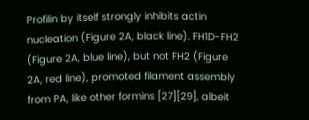Profilin by itself strongly inhibits actin nucleation (Figure 2A, black line). FH1D-FH2 (Figure 2A, blue line), but not FH2 (Figure 2A, red line), promoted filament assembly from PA, like other formins [27][29], albeit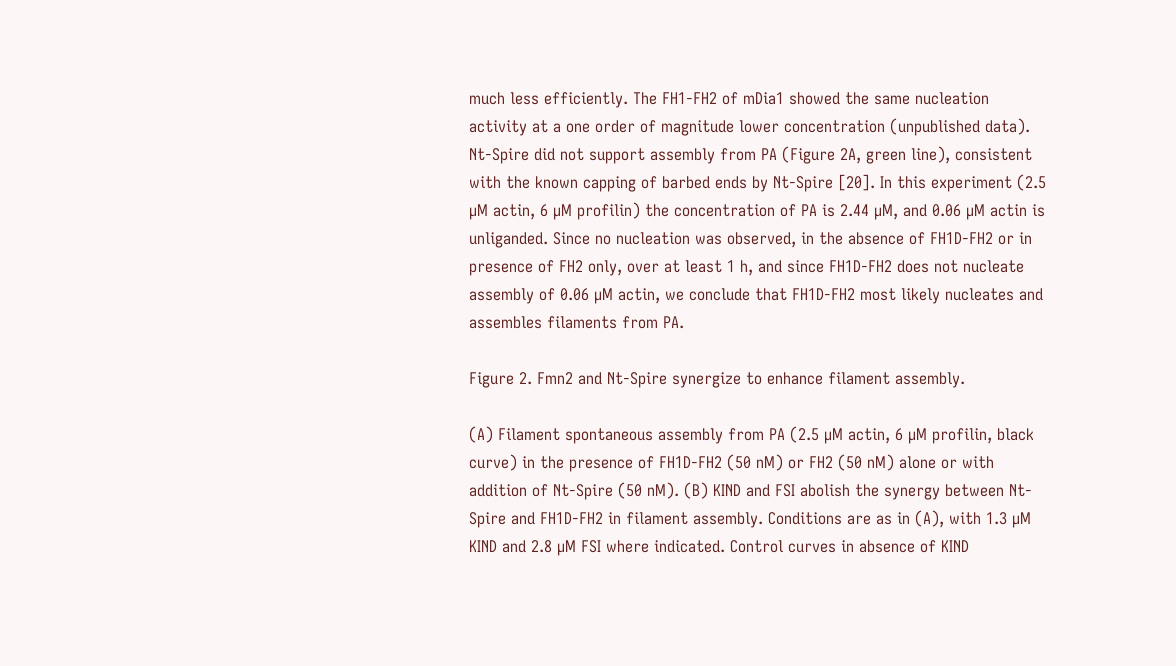much less efficiently. The FH1-FH2 of mDia1 showed the same nucleation activity at a one order of magnitude lower concentration (unpublished data). Nt-Spire did not support assembly from PA (Figure 2A, green line), consistent with the known capping of barbed ends by Nt-Spire [20]. In this experiment (2.5 µM actin, 6 µM profilin) the concentration of PA is 2.44 µM, and 0.06 µM actin is unliganded. Since no nucleation was observed, in the absence of FH1D-FH2 or in presence of FH2 only, over at least 1 h, and since FH1D-FH2 does not nucleate assembly of 0.06 µM actin, we conclude that FH1D-FH2 most likely nucleates and assembles filaments from PA.

Figure 2. Fmn2 and Nt-Spire synergize to enhance filament assembly.

(A) Filament spontaneous assembly from PA (2.5 µM actin, 6 µM profilin, black curve) in the presence of FH1D-FH2 (50 nM) or FH2 (50 nM) alone or with addition of Nt-Spire (50 nM). (B) KIND and FSI abolish the synergy between Nt-Spire and FH1D-FH2 in filament assembly. Conditions are as in (A), with 1.3 µM KIND and 2.8 µM FSI where indicated. Control curves in absence of KIND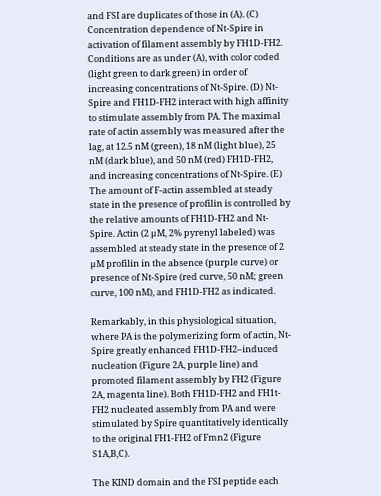and FSI are duplicates of those in (A). (C) Concentration dependence of Nt-Spire in activation of filament assembly by FH1D-FH2. Conditions are as under (A), with color coded (light green to dark green) in order of increasing concentrations of Nt-Spire. (D) Nt-Spire and FH1D-FH2 interact with high affinity to stimulate assembly from PA. The maximal rate of actin assembly was measured after the lag, at 12.5 nM (green), 18 nM (light blue), 25 nM (dark blue), and 50 nM (red) FH1D-FH2, and increasing concentrations of Nt-Spire. (E) The amount of F-actin assembled at steady state in the presence of profilin is controlled by the relative amounts of FH1D-FH2 and Nt-Spire. Actin (2 µM, 2% pyrenyl labeled) was assembled at steady state in the presence of 2 µM profilin in the absence (purple curve) or presence of Nt-Spire (red curve, 50 nM; green curve, 100 nM), and FH1D-FH2 as indicated.

Remarkably, in this physiological situation, where PA is the polymerizing form of actin, Nt-Spire greatly enhanced FH1D-FH2–induced nucleation (Figure 2A, purple line) and promoted filament assembly by FH2 (Figure 2A, magenta line). Both FH1D-FH2 and FH1t-FH2 nucleated assembly from PA and were stimulated by Spire quantitatively identically to the original FH1-FH2 of Fmn2 (Figure S1A,B,C).

The KIND domain and the FSI peptide each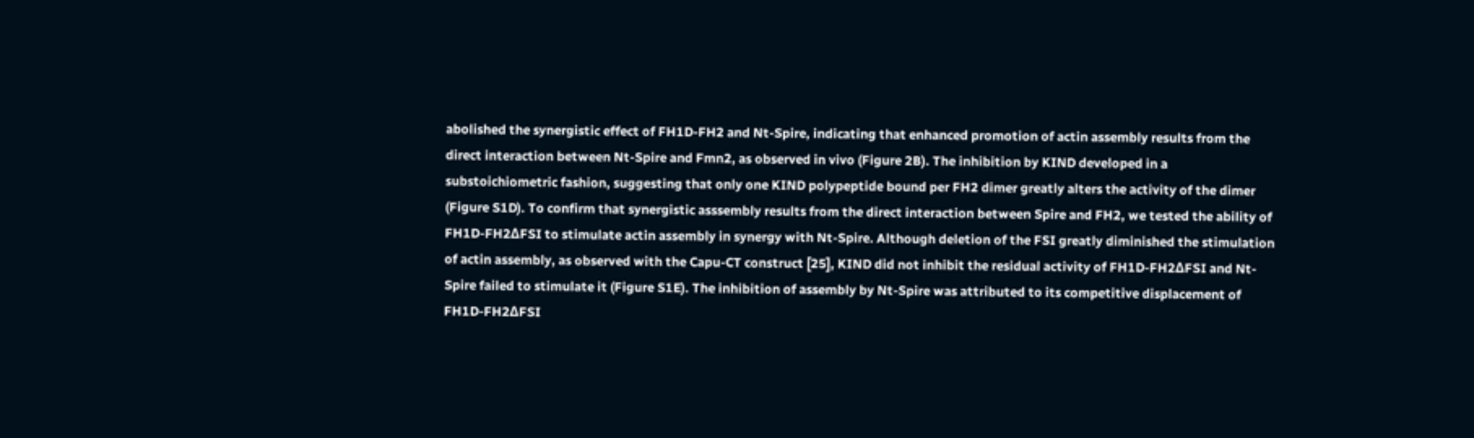abolished the synergistic effect of FH1D-FH2 and Nt-Spire, indicating that enhanced promotion of actin assembly results from the direct interaction between Nt-Spire and Fmn2, as observed in vivo (Figure 2B). The inhibition by KIND developed in a substoichiometric fashion, suggesting that only one KIND polypeptide bound per FH2 dimer greatly alters the activity of the dimer (Figure S1D). To confirm that synergistic asssembly results from the direct interaction between Spire and FH2, we tested the ability of FH1D-FH2ΔFSI to stimulate actin assembly in synergy with Nt-Spire. Although deletion of the FSI greatly diminished the stimulation of actin assembly, as observed with the Capu-CT construct [25], KIND did not inhibit the residual activity of FH1D-FH2ΔFSI and Nt-Spire failed to stimulate it (Figure S1E). The inhibition of assembly by Nt-Spire was attributed to its competitive displacement of FH1D-FH2ΔFSI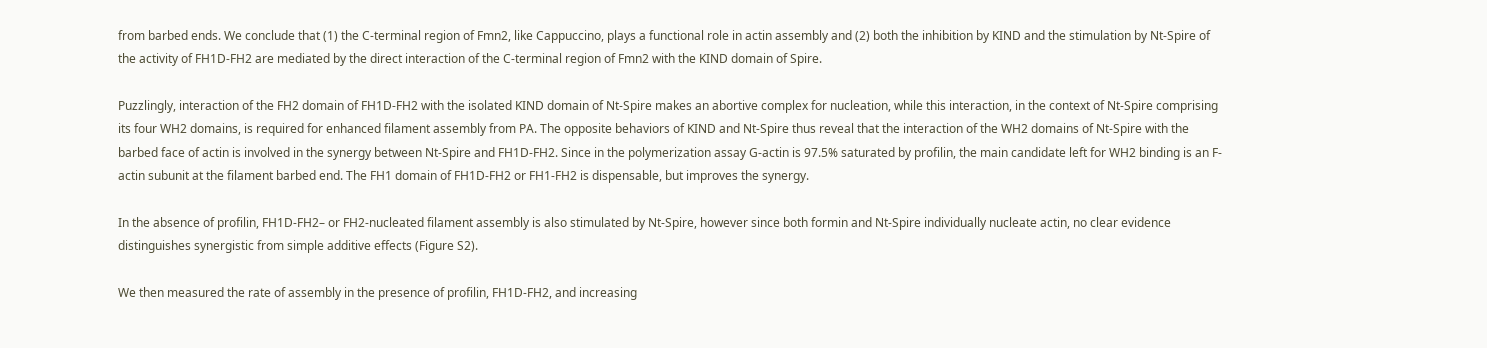from barbed ends. We conclude that (1) the C-terminal region of Fmn2, like Cappuccino, plays a functional role in actin assembly and (2) both the inhibition by KIND and the stimulation by Nt-Spire of the activity of FH1D-FH2 are mediated by the direct interaction of the C-terminal region of Fmn2 with the KIND domain of Spire.

Puzzlingly, interaction of the FH2 domain of FH1D-FH2 with the isolated KIND domain of Nt-Spire makes an abortive complex for nucleation, while this interaction, in the context of Nt-Spire comprising its four WH2 domains, is required for enhanced filament assembly from PA. The opposite behaviors of KIND and Nt-Spire thus reveal that the interaction of the WH2 domains of Nt-Spire with the barbed face of actin is involved in the synergy between Nt-Spire and FH1D-FH2. Since in the polymerization assay G-actin is 97.5% saturated by profilin, the main candidate left for WH2 binding is an F-actin subunit at the filament barbed end. The FH1 domain of FH1D-FH2 or FH1-FH2 is dispensable, but improves the synergy.

In the absence of profilin, FH1D-FH2– or FH2-nucleated filament assembly is also stimulated by Nt-Spire, however since both formin and Nt-Spire individually nucleate actin, no clear evidence distinguishes synergistic from simple additive effects (Figure S2).

We then measured the rate of assembly in the presence of profilin, FH1D-FH2, and increasing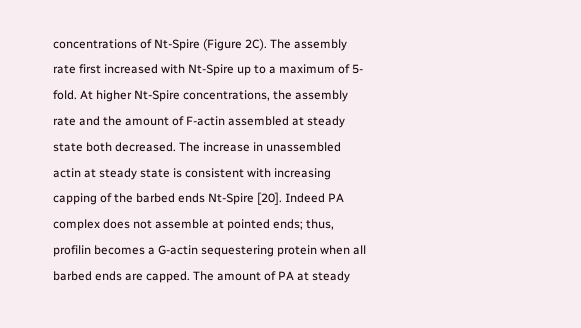concentrations of Nt-Spire (Figure 2C). The assembly rate first increased with Nt-Spire up to a maximum of 5-fold. At higher Nt-Spire concentrations, the assembly rate and the amount of F-actin assembled at steady state both decreased. The increase in unassembled actin at steady state is consistent with increasing capping of the barbed ends Nt-Spire [20]. Indeed PA complex does not assemble at pointed ends; thus, profilin becomes a G-actin sequestering protein when all barbed ends are capped. The amount of PA at steady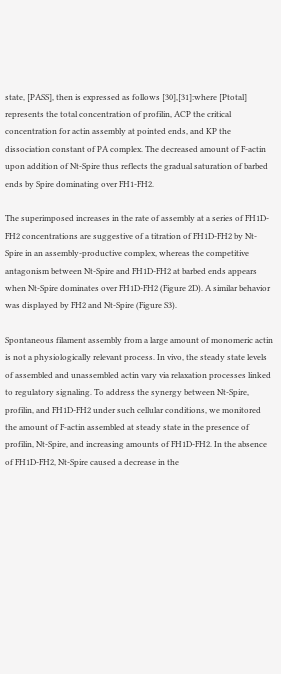state, [PASS], then is expressed as follows [30],[31]:where [Ptotal] represents the total concentration of profilin, ACP the critical concentration for actin assembly at pointed ends, and KP the dissociation constant of PA complex. The decreased amount of F-actin upon addition of Nt-Spire thus reflects the gradual saturation of barbed ends by Spire dominating over FH1-FH2.

The superimposed increases in the rate of assembly at a series of FH1D-FH2 concentrations are suggestive of a titration of FH1D-FH2 by Nt-Spire in an assembly-productive complex, whereas the competitive antagonism between Nt-Spire and FH1D-FH2 at barbed ends appears when Nt-Spire dominates over FH1D-FH2 (Figure 2D). A similar behavior was displayed by FH2 and Nt-Spire (Figure S3).

Spontaneous filament assembly from a large amount of monomeric actin is not a physiologically relevant process. In vivo, the steady state levels of assembled and unassembled actin vary via relaxation processes linked to regulatory signaling. To address the synergy between Nt-Spire, profilin, and FH1D-FH2 under such cellular conditions, we monitored the amount of F-actin assembled at steady state in the presence of profilin, Nt-Spire, and increasing amounts of FH1D-FH2. In the absence of FH1D-FH2, Nt-Spire caused a decrease in the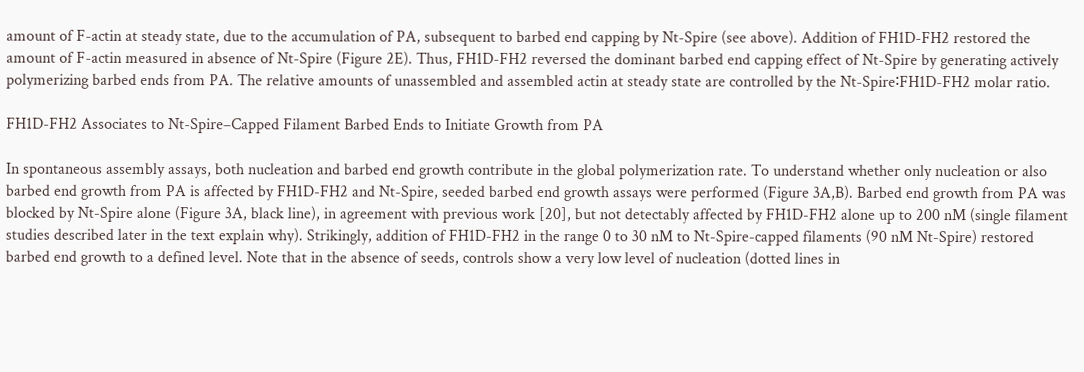amount of F-actin at steady state, due to the accumulation of PA, subsequent to barbed end capping by Nt-Spire (see above). Addition of FH1D-FH2 restored the amount of F-actin measured in absence of Nt-Spire (Figure 2E). Thus, FH1D-FH2 reversed the dominant barbed end capping effect of Nt-Spire by generating actively polymerizing barbed ends from PA. The relative amounts of unassembled and assembled actin at steady state are controlled by the Nt-Spire∶FH1D-FH2 molar ratio.

FH1D-FH2 Associates to Nt-Spire–Capped Filament Barbed Ends to Initiate Growth from PA

In spontaneous assembly assays, both nucleation and barbed end growth contribute in the global polymerization rate. To understand whether only nucleation or also barbed end growth from PA is affected by FH1D-FH2 and Nt-Spire, seeded barbed end growth assays were performed (Figure 3A,B). Barbed end growth from PA was blocked by Nt-Spire alone (Figure 3A, black line), in agreement with previous work [20], but not detectably affected by FH1D-FH2 alone up to 200 nM (single filament studies described later in the text explain why). Strikingly, addition of FH1D-FH2 in the range 0 to 30 nM to Nt-Spire-capped filaments (90 nM Nt-Spire) restored barbed end growth to a defined level. Note that in the absence of seeds, controls show a very low level of nucleation (dotted lines in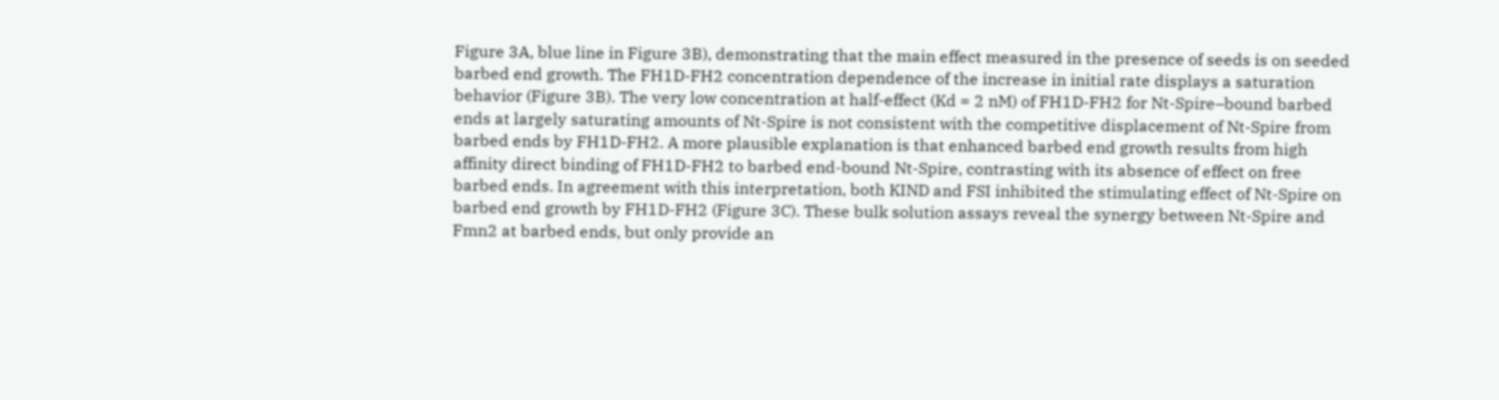Figure 3A, blue line in Figure 3B), demonstrating that the main effect measured in the presence of seeds is on seeded barbed end growth. The FH1D-FH2 concentration dependence of the increase in initial rate displays a saturation behavior (Figure 3B). The very low concentration at half-effect (Kd = 2 nM) of FH1D-FH2 for Nt-Spire–bound barbed ends at largely saturating amounts of Nt-Spire is not consistent with the competitive displacement of Nt-Spire from barbed ends by FH1D-FH2. A more plausible explanation is that enhanced barbed end growth results from high affinity direct binding of FH1D-FH2 to barbed end-bound Nt-Spire, contrasting with its absence of effect on free barbed ends. In agreement with this interpretation, both KIND and FSI inhibited the stimulating effect of Nt-Spire on barbed end growth by FH1D-FH2 (Figure 3C). These bulk solution assays reveal the synergy between Nt-Spire and Fmn2 at barbed ends, but only provide an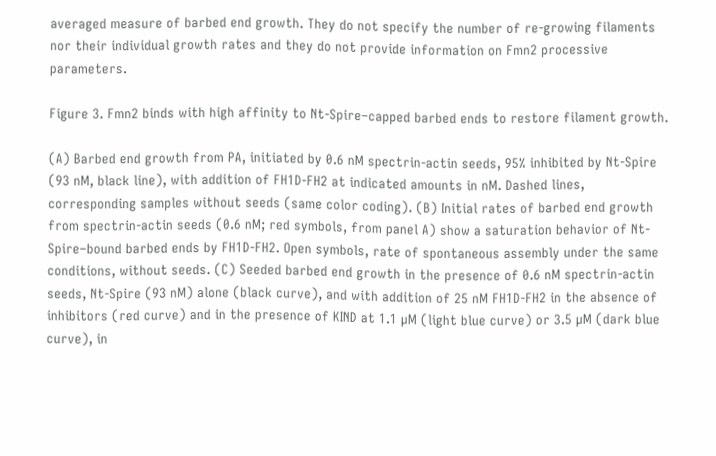averaged measure of barbed end growth. They do not specify the number of re-growing filaments nor their individual growth rates and they do not provide information on Fmn2 processive parameters.

Figure 3. Fmn2 binds with high affinity to Nt-Spire–capped barbed ends to restore filament growth.

(A) Barbed end growth from PA, initiated by 0.6 nM spectrin-actin seeds, 95% inhibited by Nt-Spire (93 nM, black line), with addition of FH1D-FH2 at indicated amounts in nM. Dashed lines, corresponding samples without seeds (same color coding). (B) Initial rates of barbed end growth from spectrin-actin seeds (0.6 nM; red symbols, from panel A) show a saturation behavior of Nt-Spire–bound barbed ends by FH1D-FH2. Open symbols, rate of spontaneous assembly under the same conditions, without seeds. (C) Seeded barbed end growth in the presence of 0.6 nM spectrin-actin seeds, Nt-Spire (93 nM) alone (black curve), and with addition of 25 nM FH1D-FH2 in the absence of inhibitors (red curve) and in the presence of KIND at 1.1 µM (light blue curve) or 3.5 µM (dark blue curve), in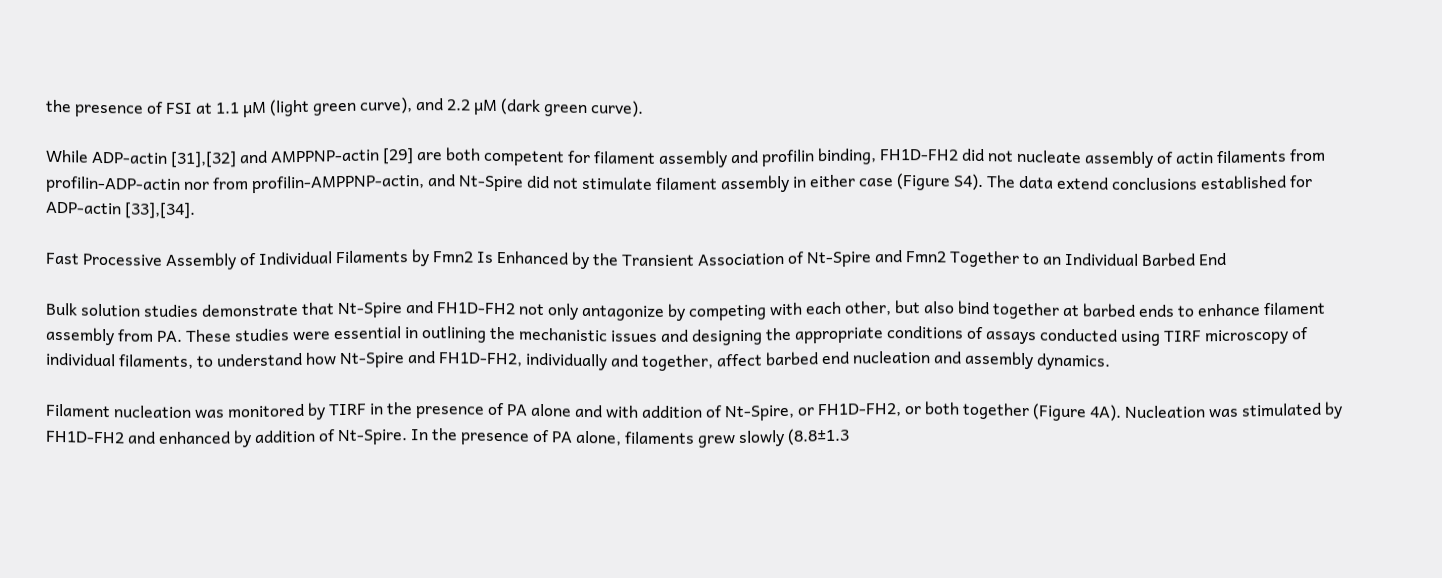the presence of FSI at 1.1 µM (light green curve), and 2.2 µM (dark green curve).

While ADP-actin [31],[32] and AMPPNP-actin [29] are both competent for filament assembly and profilin binding, FH1D-FH2 did not nucleate assembly of actin filaments from profilin-ADP-actin nor from profilin-AMPPNP-actin, and Nt-Spire did not stimulate filament assembly in either case (Figure S4). The data extend conclusions established for ADP-actin [33],[34].

Fast Processive Assembly of Individual Filaments by Fmn2 Is Enhanced by the Transient Association of Nt-Spire and Fmn2 Together to an Individual Barbed End

Bulk solution studies demonstrate that Nt-Spire and FH1D-FH2 not only antagonize by competing with each other, but also bind together at barbed ends to enhance filament assembly from PA. These studies were essential in outlining the mechanistic issues and designing the appropriate conditions of assays conducted using TIRF microscopy of individual filaments, to understand how Nt-Spire and FH1D-FH2, individually and together, affect barbed end nucleation and assembly dynamics.

Filament nucleation was monitored by TIRF in the presence of PA alone and with addition of Nt-Spire, or FH1D-FH2, or both together (Figure 4A). Nucleation was stimulated by FH1D-FH2 and enhanced by addition of Nt-Spire. In the presence of PA alone, filaments grew slowly (8.8±1.3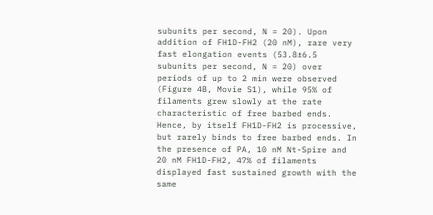subunits per second, N = 20). Upon addition of FH1D-FH2 (20 nM), rare very fast elongation events (53.8±6.5 subunits per second, N = 20) over periods of up to 2 min were observed (Figure 4B, Movie S1), while 95% of filaments grew slowly at the rate characteristic of free barbed ends. Hence, by itself FH1D-FH2 is processive, but rarely binds to free barbed ends. In the presence of PA, 10 nM Nt-Spire and 20 nM FH1D-FH2, 47% of filaments displayed fast sustained growth with the same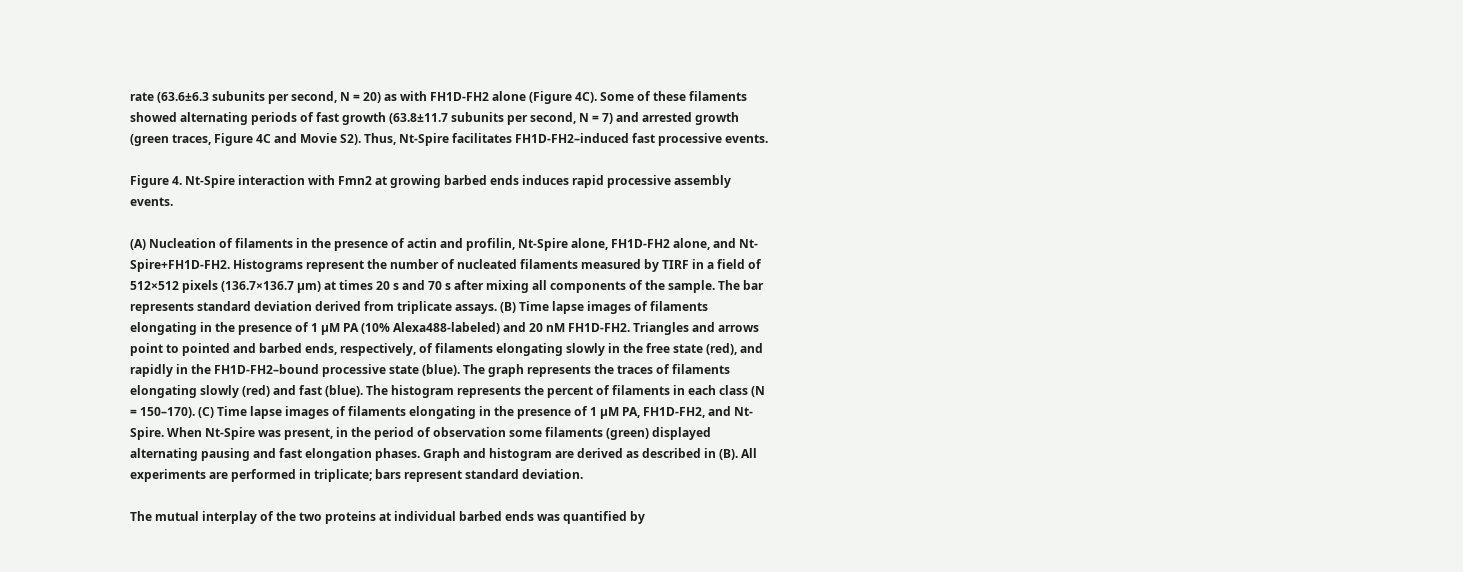rate (63.6±6.3 subunits per second, N = 20) as with FH1D-FH2 alone (Figure 4C). Some of these filaments showed alternating periods of fast growth (63.8±11.7 subunits per second, N = 7) and arrested growth (green traces, Figure 4C and Movie S2). Thus, Nt-Spire facilitates FH1D-FH2–induced fast processive events.

Figure 4. Nt-Spire interaction with Fmn2 at growing barbed ends induces rapid processive assembly events.

(A) Nucleation of filaments in the presence of actin and profilin, Nt-Spire alone, FH1D-FH2 alone, and Nt-Spire+FH1D-FH2. Histograms represent the number of nucleated filaments measured by TIRF in a field of 512×512 pixels (136.7×136.7 µm) at times 20 s and 70 s after mixing all components of the sample. The bar represents standard deviation derived from triplicate assays. (B) Time lapse images of filaments elongating in the presence of 1 µM PA (10% Alexa488-labeled) and 20 nM FH1D-FH2. Triangles and arrows point to pointed and barbed ends, respectively, of filaments elongating slowly in the free state (red), and rapidly in the FH1D-FH2–bound processive state (blue). The graph represents the traces of filaments elongating slowly (red) and fast (blue). The histogram represents the percent of filaments in each class (N = 150–170). (C) Time lapse images of filaments elongating in the presence of 1 µM PA, FH1D-FH2, and Nt-Spire. When Nt-Spire was present, in the period of observation some filaments (green) displayed alternating pausing and fast elongation phases. Graph and histogram are derived as described in (B). All experiments are performed in triplicate; bars represent standard deviation.

The mutual interplay of the two proteins at individual barbed ends was quantified by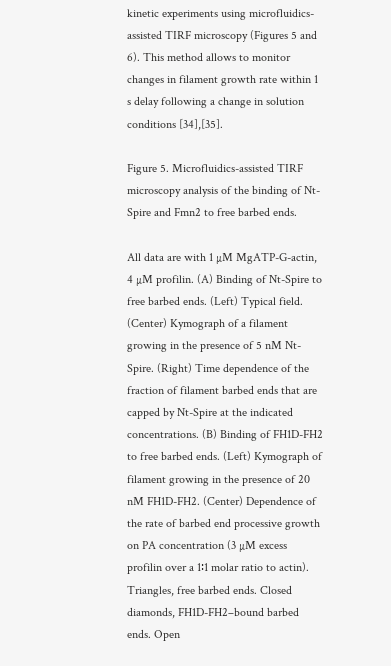kinetic experiments using microfluidics-assisted TIRF microscopy (Figures 5 and 6). This method allows to monitor changes in filament growth rate within 1 s delay following a change in solution conditions [34],[35].

Figure 5. Microfluidics-assisted TIRF microscopy analysis of the binding of Nt-Spire and Fmn2 to free barbed ends.

All data are with 1 µM MgATP-G-actin, 4 µM profilin. (A) Binding of Nt-Spire to free barbed ends. (Left) Typical field. (Center) Kymograph of a filament growing in the presence of 5 nM Nt-Spire. (Right) Time dependence of the fraction of filament barbed ends that are capped by Nt-Spire at the indicated concentrations. (B) Binding of FH1D-FH2 to free barbed ends. (Left) Kymograph of filament growing in the presence of 20 nM FH1D-FH2. (Center) Dependence of the rate of barbed end processive growth on PA concentration (3 µM excess profilin over a 1∶1 molar ratio to actin). Triangles, free barbed ends. Closed diamonds, FH1D-FH2–bound barbed ends. Open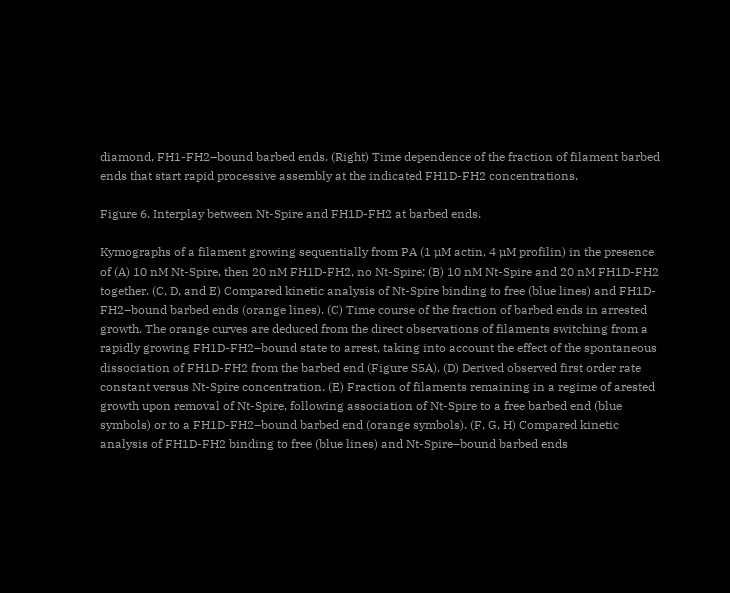diamond, FH1-FH2–bound barbed ends. (Right) Time dependence of the fraction of filament barbed ends that start rapid processive assembly at the indicated FH1D-FH2 concentrations.

Figure 6. Interplay between Nt-Spire and FH1D-FH2 at barbed ends.

Kymographs of a filament growing sequentially from PA (1 µM actin, 4 µM profilin) in the presence of (A) 10 nM Nt-Spire, then 20 nM FH1D-FH2, no Nt-Spire; (B) 10 nM Nt-Spire and 20 nM FH1D-FH2 together. (C, D, and E) Compared kinetic analysis of Nt-Spire binding to free (blue lines) and FH1D-FH2–bound barbed ends (orange lines). (C) Time course of the fraction of barbed ends in arrested growth. The orange curves are deduced from the direct observations of filaments switching from a rapidly growing FH1D-FH2–bound state to arrest, taking into account the effect of the spontaneous dissociation of FH1D-FH2 from the barbed end (Figure S5A). (D) Derived observed first order rate constant versus Nt-Spire concentration. (E) Fraction of filaments remaining in a regime of arested growth upon removal of Nt-Spire, following association of Nt-Spire to a free barbed end (blue symbols) or to a FH1D-FH2–bound barbed end (orange symbols). (F, G, H) Compared kinetic analysis of FH1D-FH2 binding to free (blue lines) and Nt-Spire–bound barbed ends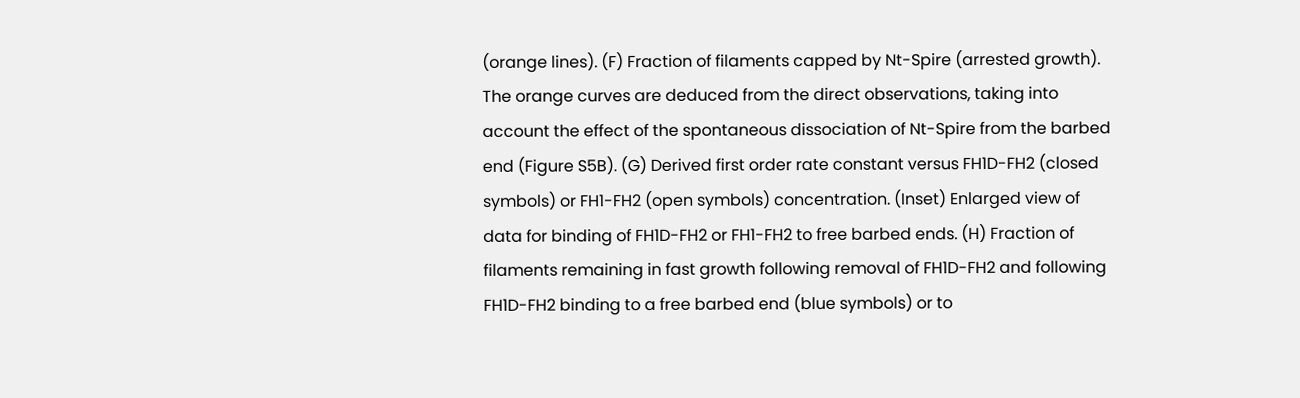(orange lines). (F) Fraction of filaments capped by Nt-Spire (arrested growth). The orange curves are deduced from the direct observations, taking into account the effect of the spontaneous dissociation of Nt-Spire from the barbed end (Figure S5B). (G) Derived first order rate constant versus FH1D-FH2 (closed symbols) or FH1-FH2 (open symbols) concentration. (Inset) Enlarged view of data for binding of FH1D-FH2 or FH1-FH2 to free barbed ends. (H) Fraction of filaments remaining in fast growth following removal of FH1D-FH2 and following FH1D-FH2 binding to a free barbed end (blue symbols) or to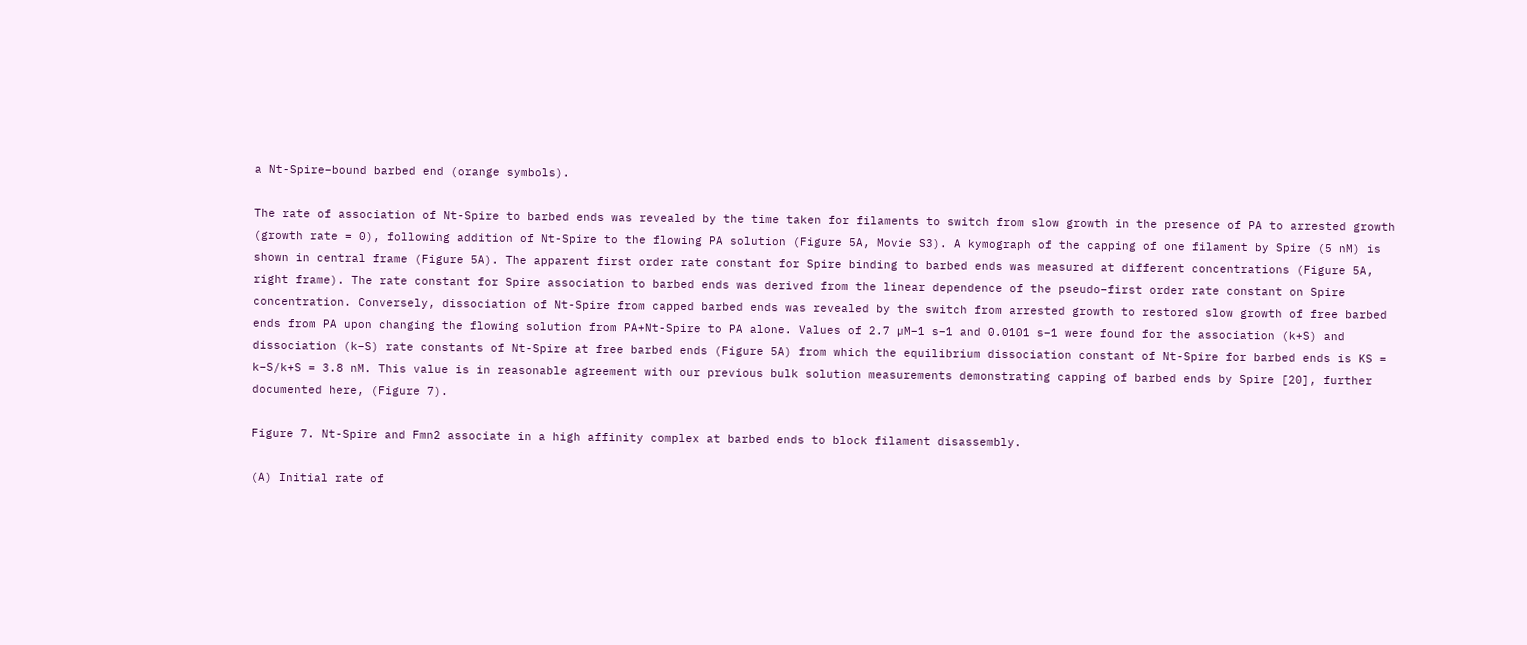a Nt-Spire–bound barbed end (orange symbols).

The rate of association of Nt-Spire to barbed ends was revealed by the time taken for filaments to switch from slow growth in the presence of PA to arrested growth (growth rate = 0), following addition of Nt-Spire to the flowing PA solution (Figure 5A, Movie S3). A kymograph of the capping of one filament by Spire (5 nM) is shown in central frame (Figure 5A). The apparent first order rate constant for Spire binding to barbed ends was measured at different concentrations (Figure 5A, right frame). The rate constant for Spire association to barbed ends was derived from the linear dependence of the pseudo–first order rate constant on Spire concentration. Conversely, dissociation of Nt-Spire from capped barbed ends was revealed by the switch from arrested growth to restored slow growth of free barbed ends from PA upon changing the flowing solution from PA+Nt-Spire to PA alone. Values of 2.7 µM−1 s−1 and 0.0101 s−1 were found for the association (k+S) and dissociation (k−S) rate constants of Nt-Spire at free barbed ends (Figure 5A) from which the equilibrium dissociation constant of Nt-Spire for barbed ends is KS = k−S/k+S = 3.8 nM. This value is in reasonable agreement with our previous bulk solution measurements demonstrating capping of barbed ends by Spire [20], further documented here, (Figure 7).

Figure 7. Nt-Spire and Fmn2 associate in a high affinity complex at barbed ends to block filament disassembly.

(A) Initial rate of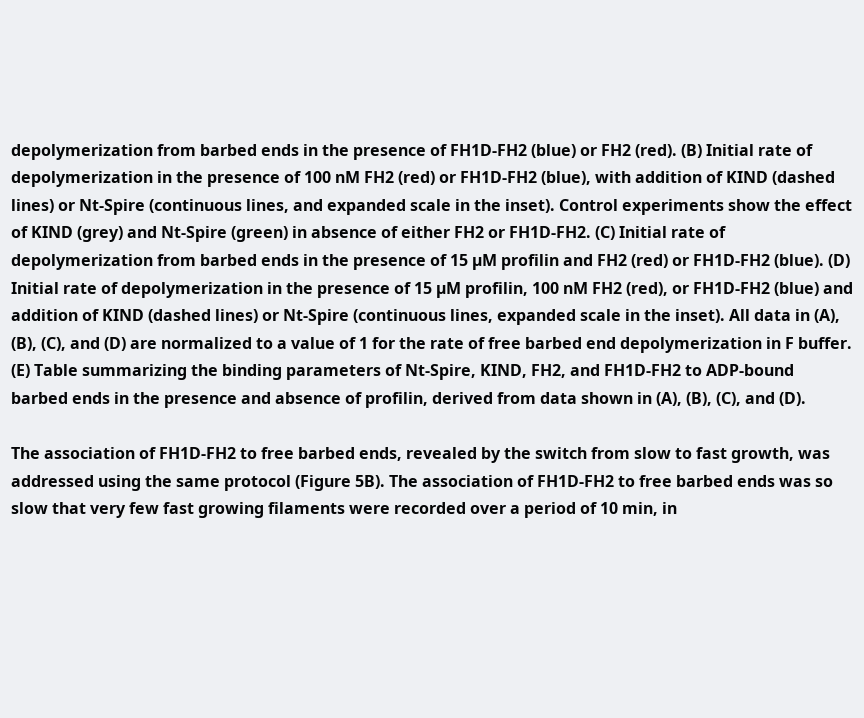depolymerization from barbed ends in the presence of FH1D-FH2 (blue) or FH2 (red). (B) Initial rate of depolymerization in the presence of 100 nM FH2 (red) or FH1D-FH2 (blue), with addition of KIND (dashed lines) or Nt-Spire (continuous lines, and expanded scale in the inset). Control experiments show the effect of KIND (grey) and Nt-Spire (green) in absence of either FH2 or FH1D-FH2. (C) Initial rate of depolymerization from barbed ends in the presence of 15 µM profilin and FH2 (red) or FH1D-FH2 (blue). (D) Initial rate of depolymerization in the presence of 15 µM profilin, 100 nM FH2 (red), or FH1D-FH2 (blue) and addition of KIND (dashed lines) or Nt-Spire (continuous lines, expanded scale in the inset). All data in (A), (B), (C), and (D) are normalized to a value of 1 for the rate of free barbed end depolymerization in F buffer. (E) Table summarizing the binding parameters of Nt-Spire, KIND, FH2, and FH1D-FH2 to ADP-bound barbed ends in the presence and absence of profilin, derived from data shown in (A), (B), (C), and (D).

The association of FH1D-FH2 to free barbed ends, revealed by the switch from slow to fast growth, was addressed using the same protocol (Figure 5B). The association of FH1D-FH2 to free barbed ends was so slow that very few fast growing filaments were recorded over a period of 10 min, in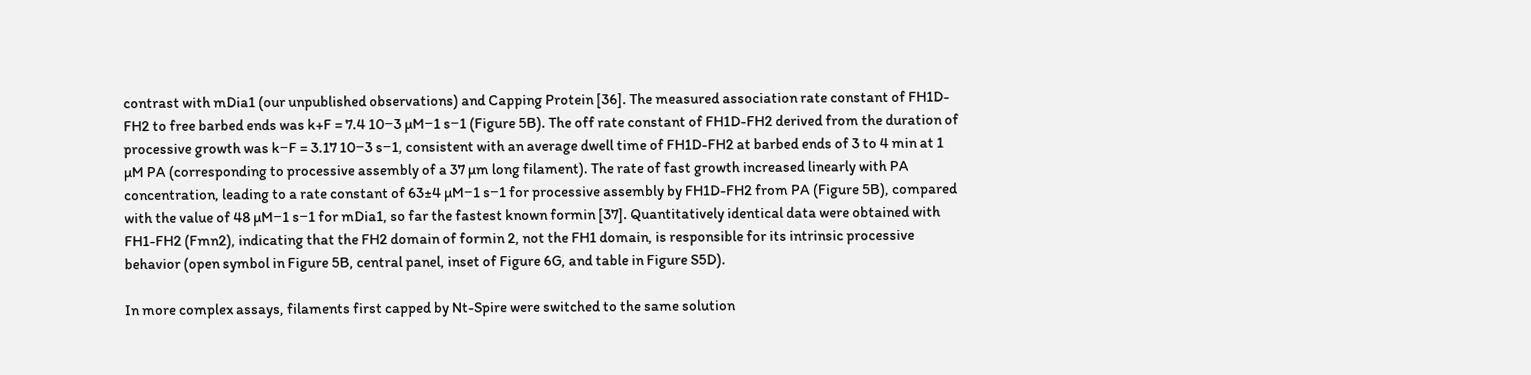contrast with mDia1 (our unpublished observations) and Capping Protein [36]. The measured association rate constant of FH1D-FH2 to free barbed ends was k+F = 7.4 10−3 µM−1 s−1 (Figure 5B). The off rate constant of FH1D-FH2 derived from the duration of processive growth was k−F = 3.17 10−3 s−1, consistent with an average dwell time of FH1D-FH2 at barbed ends of 3 to 4 min at 1 µM PA (corresponding to processive assembly of a 37 µm long filament). The rate of fast growth increased linearly with PA concentration, leading to a rate constant of 63±4 µM−1 s−1 for processive assembly by FH1D-FH2 from PA (Figure 5B), compared with the value of 48 µM−1 s−1 for mDia1, so far the fastest known formin [37]. Quantitatively identical data were obtained with FH1-FH2 (Fmn2), indicating that the FH2 domain of formin 2, not the FH1 domain, is responsible for its intrinsic processive behavior (open symbol in Figure 5B, central panel, inset of Figure 6G, and table in Figure S5D).

In more complex assays, filaments first capped by Nt-Spire were switched to the same solution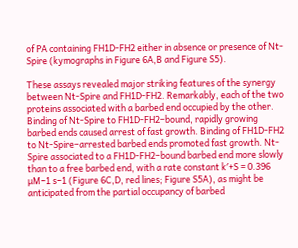of PA containing FH1D-FH2 either in absence or presence of Nt-Spire (kymographs in Figure 6A,B and Figure S5).

These assays revealed major striking features of the synergy between Nt-Spire and FH1D-FH2. Remarkably, each of the two proteins associated with a barbed end occupied by the other. Binding of Nt-Spire to FH1D-FH2–bound, rapidly growing barbed ends caused arrest of fast growth. Binding of FH1D-FH2 to Nt-Spire–arrested barbed ends promoted fast growth. Nt-Spire associated to a FH1D-FH2–bound barbed end more slowly than to a free barbed end, with a rate constant k′+S = 0.396 µM−1 s−1 (Figure 6C,D, red lines; Figure S5A), as might be anticipated from the partial occupancy of barbed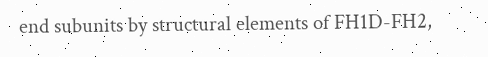end subunits by structural elements of FH1D-FH2,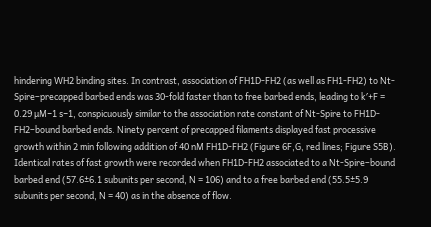hindering WH2 binding sites. In contrast, association of FH1D-FH2 (as well as FH1-FH2) to Nt-Spire–precapped barbed ends was 30-fold faster than to free barbed ends, leading to k′+F = 0.29 µM−1 s−1, conspicuously similar to the association rate constant of Nt-Spire to FH1D-FH2–bound barbed ends. Ninety percent of precapped filaments displayed fast processive growth within 2 min following addition of 40 nM FH1D-FH2 (Figure 6F,G, red lines; Figure S5B). Identical rates of fast growth were recorded when FH1D-FH2 associated to a Nt-Spire–bound barbed end (57.6±6.1 subunits per second, N = 106) and to a free barbed end (55.5±5.9 subunits per second, N = 40) as in the absence of flow.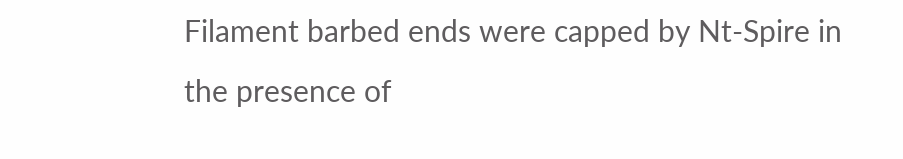Filament barbed ends were capped by Nt-Spire in the presence of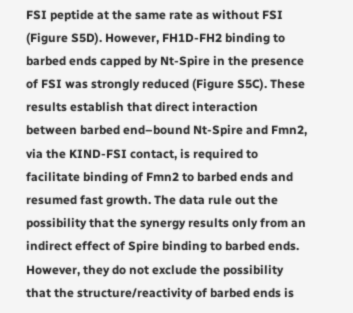FSI peptide at the same rate as without FSI (Figure S5D). However, FH1D-FH2 binding to barbed ends capped by Nt-Spire in the presence of FSI was strongly reduced (Figure S5C). These results establish that direct interaction between barbed end–bound Nt-Spire and Fmn2, via the KIND-FSI contact, is required to facilitate binding of Fmn2 to barbed ends and resumed fast growth. The data rule out the possibility that the synergy results only from an indirect effect of Spire binding to barbed ends. However, they do not exclude the possibility that the structure/reactivity of barbed ends is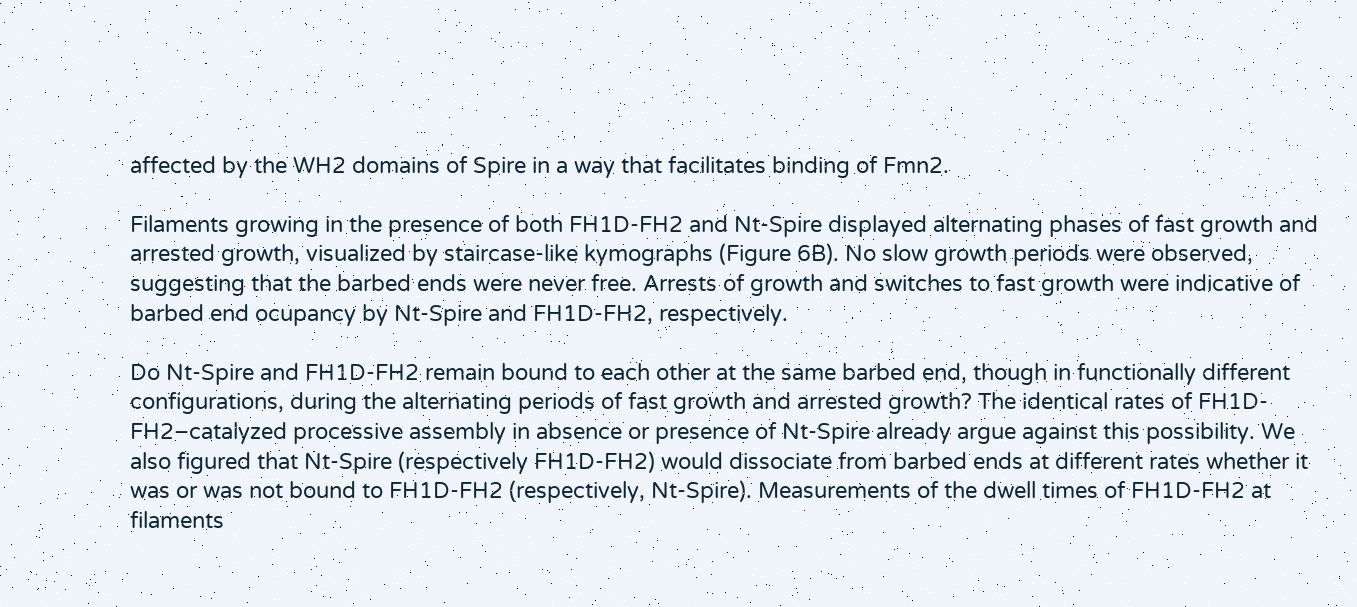affected by the WH2 domains of Spire in a way that facilitates binding of Fmn2.

Filaments growing in the presence of both FH1D-FH2 and Nt-Spire displayed alternating phases of fast growth and arrested growth, visualized by staircase-like kymographs (Figure 6B). No slow growth periods were observed, suggesting that the barbed ends were never free. Arrests of growth and switches to fast growth were indicative of barbed end ocupancy by Nt-Spire and FH1D-FH2, respectively.

Do Nt-Spire and FH1D-FH2 remain bound to each other at the same barbed end, though in functionally different configurations, during the alternating periods of fast growth and arrested growth? The identical rates of FH1D-FH2–catalyzed processive assembly in absence or presence of Nt-Spire already argue against this possibility. We also figured that Nt-Spire (respectively FH1D-FH2) would dissociate from barbed ends at different rates whether it was or was not bound to FH1D-FH2 (respectively, Nt-Spire). Measurements of the dwell times of FH1D-FH2 at filaments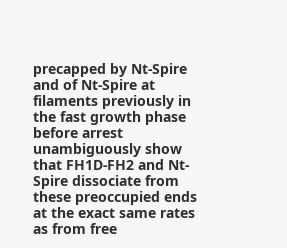precapped by Nt-Spire and of Nt-Spire at filaments previously in the fast growth phase before arrest unambiguously show that FH1D-FH2 and Nt-Spire dissociate from these preoccupied ends at the exact same rates as from free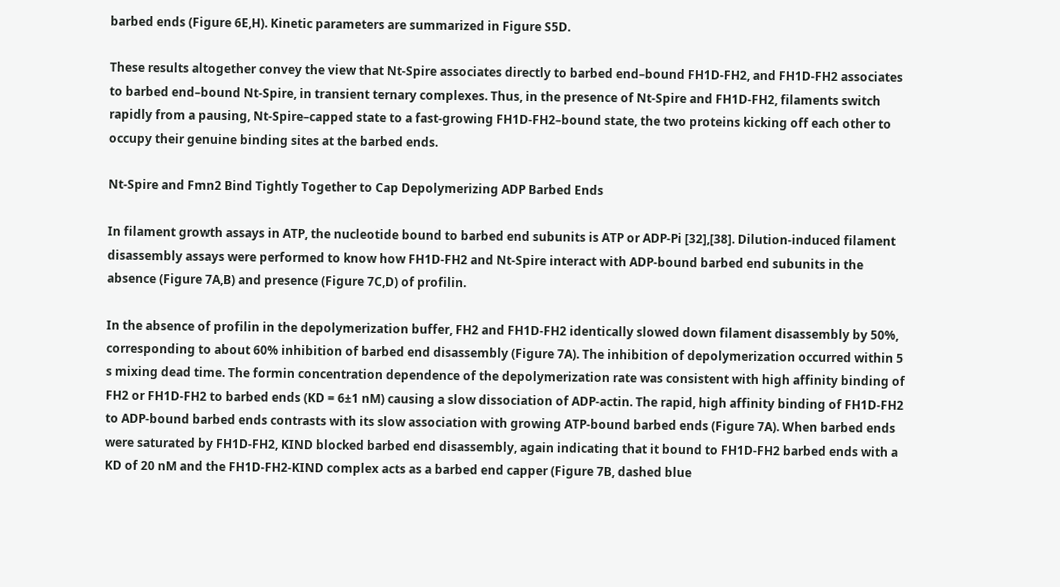barbed ends (Figure 6E,H). Kinetic parameters are summarized in Figure S5D.

These results altogether convey the view that Nt-Spire associates directly to barbed end–bound FH1D-FH2, and FH1D-FH2 associates to barbed end–bound Nt-Spire, in transient ternary complexes. Thus, in the presence of Nt-Spire and FH1D-FH2, filaments switch rapidly from a pausing, Nt-Spire–capped state to a fast-growing FH1D-FH2–bound state, the two proteins kicking off each other to occupy their genuine binding sites at the barbed ends.

Nt-Spire and Fmn2 Bind Tightly Together to Cap Depolymerizing ADP Barbed Ends

In filament growth assays in ATP, the nucleotide bound to barbed end subunits is ATP or ADP-Pi [32],[38]. Dilution-induced filament disassembly assays were performed to know how FH1D-FH2 and Nt-Spire interact with ADP-bound barbed end subunits in the absence (Figure 7A,B) and presence (Figure 7C,D) of profilin.

In the absence of profilin in the depolymerization buffer, FH2 and FH1D-FH2 identically slowed down filament disassembly by 50%, corresponding to about 60% inhibition of barbed end disassembly (Figure 7A). The inhibition of depolymerization occurred within 5 s mixing dead time. The formin concentration dependence of the depolymerization rate was consistent with high affinity binding of FH2 or FH1D-FH2 to barbed ends (KD = 6±1 nM) causing a slow dissociation of ADP-actin. The rapid, high affinity binding of FH1D-FH2 to ADP-bound barbed ends contrasts with its slow association with growing ATP-bound barbed ends (Figure 7A). When barbed ends were saturated by FH1D-FH2, KIND blocked barbed end disassembly, again indicating that it bound to FH1D-FH2 barbed ends with a KD of 20 nM and the FH1D-FH2-KIND complex acts as a barbed end capper (Figure 7B, dashed blue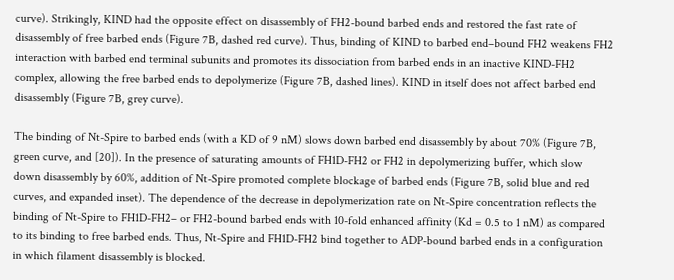curve). Strikingly, KIND had the opposite effect on disassembly of FH2-bound barbed ends and restored the fast rate of disassembly of free barbed ends (Figure 7B, dashed red curve). Thus, binding of KIND to barbed end–bound FH2 weakens FH2 interaction with barbed end terminal subunits and promotes its dissociation from barbed ends in an inactive KIND-FH2 complex, allowing the free barbed ends to depolymerize (Figure 7B, dashed lines). KIND in itself does not affect barbed end disassembly (Figure 7B, grey curve).

The binding of Nt-Spire to barbed ends (with a KD of 9 nM) slows down barbed end disassembly by about 70% (Figure 7B, green curve, and [20]). In the presence of saturating amounts of FH1D-FH2 or FH2 in depolymerizing buffer, which slow down disassembly by 60%, addition of Nt-Spire promoted complete blockage of barbed ends (Figure 7B, solid blue and red curves, and expanded inset). The dependence of the decrease in depolymerization rate on Nt-Spire concentration reflects the binding of Nt-Spire to FH1D-FH2– or FH2-bound barbed ends with 10-fold enhanced affinity (Kd = 0.5 to 1 nM) as compared to its binding to free barbed ends. Thus, Nt-Spire and FH1D-FH2 bind together to ADP-bound barbed ends in a configuration in which filament disassembly is blocked.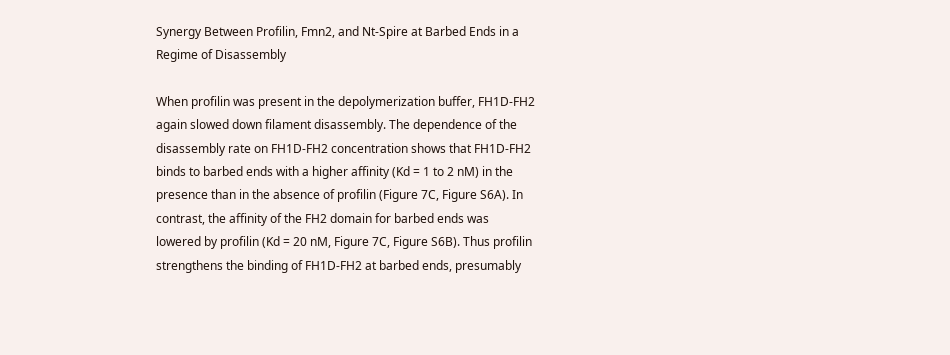Synergy Between Profilin, Fmn2, and Nt-Spire at Barbed Ends in a Regime of Disassembly

When profilin was present in the depolymerization buffer, FH1D-FH2 again slowed down filament disassembly. The dependence of the disassembly rate on FH1D-FH2 concentration shows that FH1D-FH2 binds to barbed ends with a higher affinity (Kd = 1 to 2 nM) in the presence than in the absence of profilin (Figure 7C, Figure S6A). In contrast, the affinity of the FH2 domain for barbed ends was lowered by profilin (Kd = 20 nM, Figure 7C, Figure S6B). Thus profilin strengthens the binding of FH1D-FH2 at barbed ends, presumably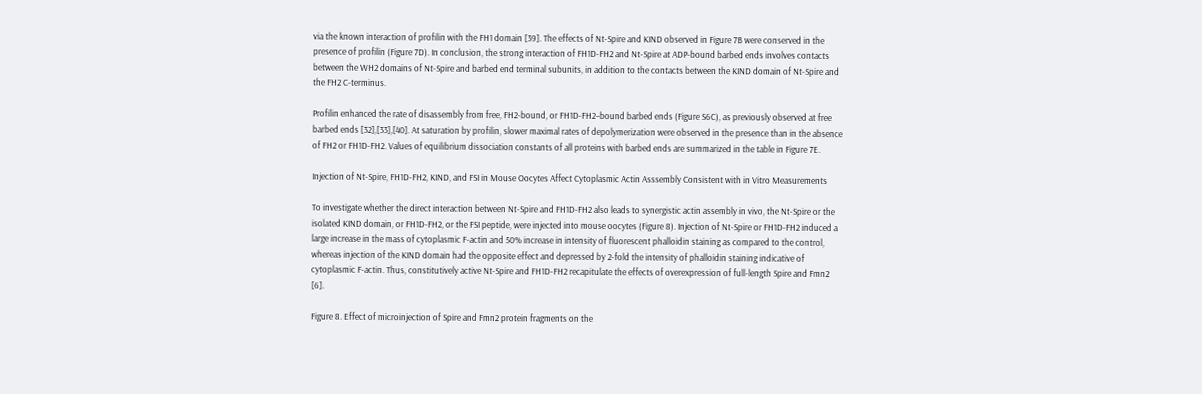via the known interaction of profilin with the FH1 domain [39]. The effects of Nt-Spire and KIND observed in Figure 7B were conserved in the presence of profilin (Figure 7D). In conclusion, the strong interaction of FH1D-FH2 and Nt-Spire at ADP-bound barbed ends involves contacts between the WH2 domains of Nt-Spire and barbed end terminal subunits, in addition to the contacts between the KIND domain of Nt-Spire and the FH2 C-terminus.

Profilin enhanced the rate of disassembly from free, FH2-bound, or FH1D-FH2–bound barbed ends (Figure S6C), as previously observed at free barbed ends [32],[33],[40]. At saturation by profilin, slower maximal rates of depolymerization were observed in the presence than in the absence of FH2 or FH1D-FH2. Values of equilibrium dissociation constants of all proteins with barbed ends are summarized in the table in Figure 7E.

Injection of Nt-Spire, FH1D-FH2, KIND, and FSI in Mouse Oocytes Affect Cytoplasmic Actin Asssembly Consistent with in Vitro Measurements

To investigate whether the direct interaction between Nt-Spire and FH1D-FH2 also leads to synergistic actin assembly in vivo, the Nt-Spire or the isolated KIND domain, or FH1D-FH2, or the FSI peptide, were injected into mouse oocytes (Figure 8). Injection of Nt-Spire or FH1D-FH2 induced a large increase in the mass of cytoplasmic F-actin and 50% increase in intensity of fluorescent phalloidin staining as compared to the control, whereas injection of the KIND domain had the opposite effect and depressed by 2-fold the intensity of phalloidin staining indicative of cytoplasmic F-actin. Thus, constitutively active Nt-Spire and FH1D-FH2 recapitulate the effects of overexpression of full-length Spire and Fmn2 [6].

Figure 8. Effect of microinjection of Spire and Fmn2 protein fragments on the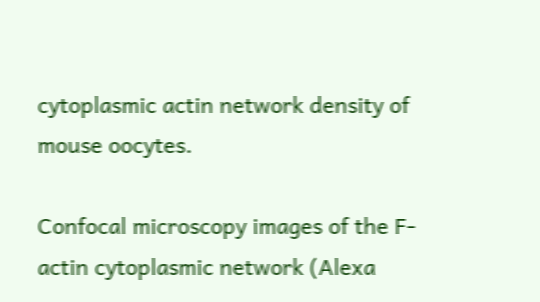cytoplasmic actin network density of mouse oocytes.

Confocal microscopy images of the F-actin cytoplasmic network (Alexa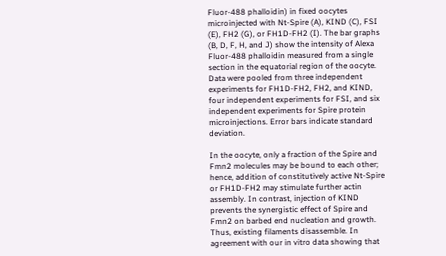Fluor-488 phalloidin) in fixed oocytes microinjected with Nt-Spire (A), KIND (C), FSI (E), FH2 (G), or FH1D-FH2 (I). The bar graphs (B, D, F, H, and J) show the intensity of Alexa Fluor-488 phalloidin measured from a single section in the equatorial region of the oocyte. Data were pooled from three independent experiments for FH1D-FH2, FH2, and KIND, four independent experiments for FSI, and six independent experiments for Spire protein microinjections. Error bars indicate standard deviation.

In the oocyte, only a fraction of the Spire and Fmn2 molecules may be bound to each other; hence, addition of constitutively active Nt-Spire or FH1D-FH2 may stimulate further actin assembly. In contrast, injection of KIND prevents the synergistic effect of Spire and Fmn2 on barbed end nucleation and growth. Thus, existing filaments disassemble. In agreement with our in vitro data showing that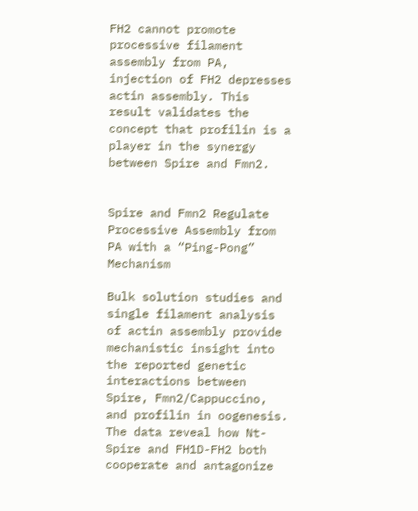FH2 cannot promote processive filament assembly from PA, injection of FH2 depresses actin assembly. This result validates the concept that profilin is a player in the synergy between Spire and Fmn2.


Spire and Fmn2 Regulate Processive Assembly from PA with a “Ping-Pong” Mechanism

Bulk solution studies and single filament analysis of actin assembly provide mechanistic insight into the reported genetic interactions between Spire, Fmn2/Cappuccino, and profilin in oogenesis. The data reveal how Nt-Spire and FH1D-FH2 both cooperate and antagonize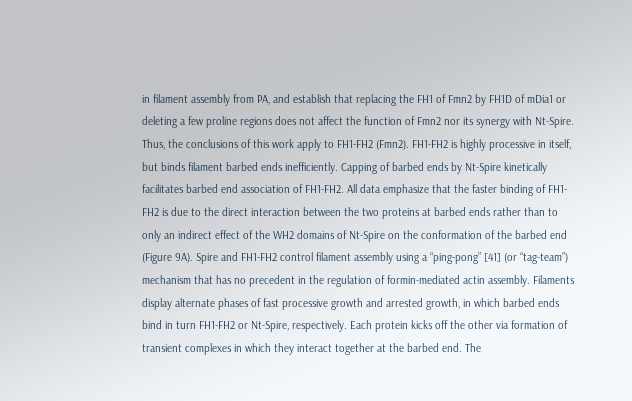in filament assembly from PA, and establish that replacing the FH1 of Fmn2 by FH1D of mDia1 or deleting a few proline regions does not affect the function of Fmn2 nor its synergy with Nt-Spire. Thus, the conclusions of this work apply to FH1-FH2 (Fmn2). FH1-FH2 is highly processive in itself, but binds filament barbed ends inefficiently. Capping of barbed ends by Nt-Spire kinetically facilitates barbed end association of FH1-FH2. All data emphasize that the faster binding of FH1-FH2 is due to the direct interaction between the two proteins at barbed ends rather than to only an indirect effect of the WH2 domains of Nt-Spire on the conformation of the barbed end (Figure 9A). Spire and FH1-FH2 control filament assembly using a “ping-pong” [41] (or “tag-team”) mechanism that has no precedent in the regulation of formin-mediated actin assembly. Filaments display alternate phases of fast processive growth and arrested growth, in which barbed ends bind in turn FH1-FH2 or Nt-Spire, respectively. Each protein kicks off the other via formation of transient complexes in which they interact together at the barbed end. The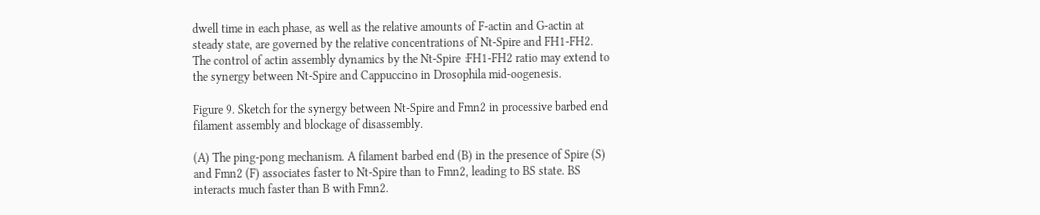dwell time in each phase, as well as the relative amounts of F-actin and G-actin at steady state, are governed by the relative concentrations of Nt-Spire and FH1-FH2. The control of actin assembly dynamics by the Nt-Spire∶FH1-FH2 ratio may extend to the synergy between Nt-Spire and Cappuccino in Drosophila mid-oogenesis.

Figure 9. Sketch for the synergy between Nt-Spire and Fmn2 in processive barbed end filament assembly and blockage of disassembly.

(A) The ping-pong mechanism. A filament barbed end (B) in the presence of Spire (S) and Fmn2 (F) associates faster to Nt-Spire than to Fmn2, leading to BS state. BS interacts much faster than B with Fmn2.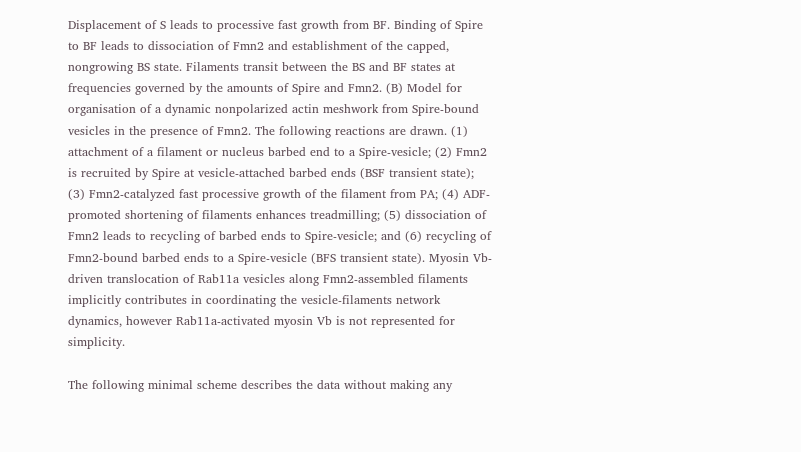Displacement of S leads to processive fast growth from BF. Binding of Spire to BF leads to dissociation of Fmn2 and establishment of the capped, nongrowing BS state. Filaments transit between the BS and BF states at frequencies governed by the amounts of Spire and Fmn2. (B) Model for organisation of a dynamic nonpolarized actin meshwork from Spire-bound vesicles in the presence of Fmn2. The following reactions are drawn. (1) attachment of a filament or nucleus barbed end to a Spire-vesicle; (2) Fmn2 is recruited by Spire at vesicle-attached barbed ends (BSF transient state); (3) Fmn2-catalyzed fast processive growth of the filament from PA; (4) ADF-promoted shortening of filaments enhances treadmilling; (5) dissociation of Fmn2 leads to recycling of barbed ends to Spire-vesicle; and (6) recycling of Fmn2-bound barbed ends to a Spire-vesicle (BFS transient state). Myosin Vb-driven translocation of Rab11a vesicles along Fmn2-assembled filaments implicitly contributes in coordinating the vesicle-filaments network dynamics, however Rab11a-activated myosin Vb is not represented for simplicity.

The following minimal scheme describes the data without making any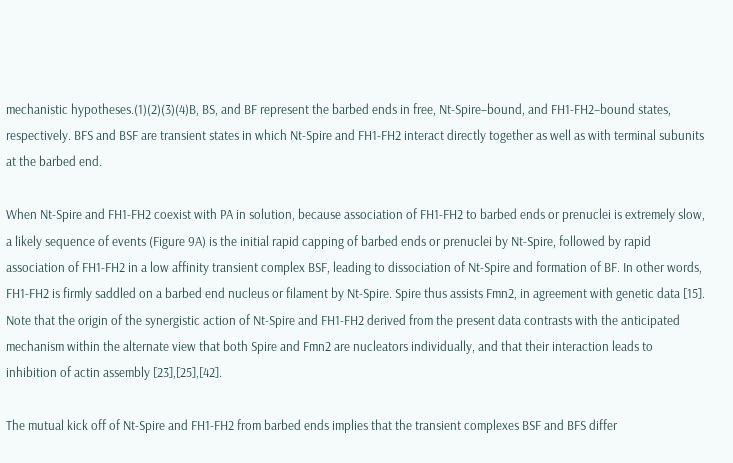mechanistic hypotheses.(1)(2)(3)(4)B, BS, and BF represent the barbed ends in free, Nt-Spire–bound, and FH1-FH2–bound states, respectively. BFS and BSF are transient states in which Nt-Spire and FH1-FH2 interact directly together as well as with terminal subunits at the barbed end.

When Nt-Spire and FH1-FH2 coexist with PA in solution, because association of FH1-FH2 to barbed ends or prenuclei is extremely slow, a likely sequence of events (Figure 9A) is the initial rapid capping of barbed ends or prenuclei by Nt-Spire, followed by rapid association of FH1-FH2 in a low affinity transient complex BSF, leading to dissociation of Nt-Spire and formation of BF. In other words, FH1-FH2 is firmly saddled on a barbed end nucleus or filament by Nt-Spire. Spire thus assists Fmn2, in agreement with genetic data [15]. Note that the origin of the synergistic action of Nt-Spire and FH1-FH2 derived from the present data contrasts with the anticipated mechanism within the alternate view that both Spire and Fmn2 are nucleators individually, and that their interaction leads to inhibition of actin assembly [23],[25],[42].

The mutual kick off of Nt-Spire and FH1-FH2 from barbed ends implies that the transient complexes BSF and BFS differ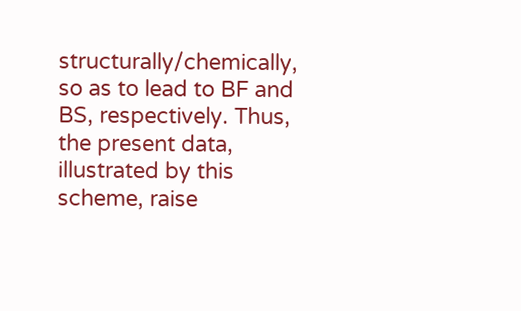structurally/chemically, so as to lead to BF and BS, respectively. Thus, the present data, illustrated by this scheme, raise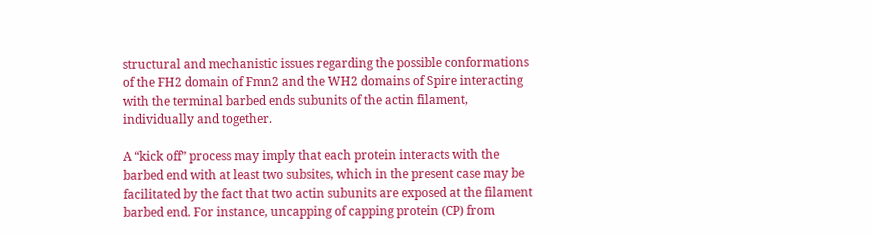structural and mechanistic issues regarding the possible conformations of the FH2 domain of Fmn2 and the WH2 domains of Spire interacting with the terminal barbed ends subunits of the actin filament, individually and together.

A “kick off” process may imply that each protein interacts with the barbed end with at least two subsites, which in the present case may be facilitated by the fact that two actin subunits are exposed at the filament barbed end. For instance, uncapping of capping protein (CP) from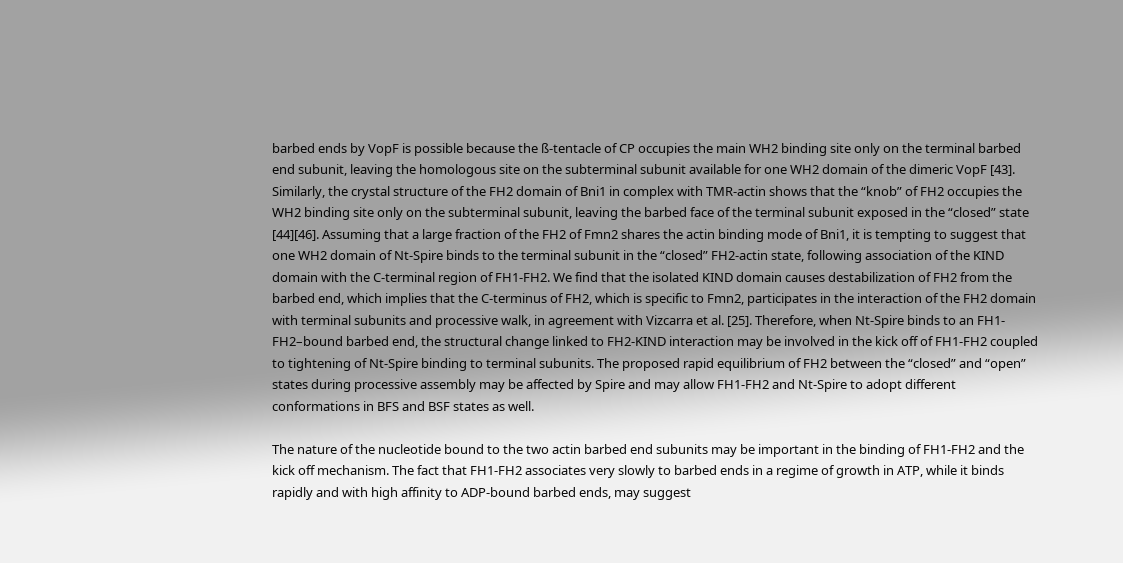barbed ends by VopF is possible because the ß-tentacle of CP occupies the main WH2 binding site only on the terminal barbed end subunit, leaving the homologous site on the subterminal subunit available for one WH2 domain of the dimeric VopF [43]. Similarly, the crystal structure of the FH2 domain of Bni1 in complex with TMR-actin shows that the “knob” of FH2 occupies the WH2 binding site only on the subterminal subunit, leaving the barbed face of the terminal subunit exposed in the “closed” state [44][46]. Assuming that a large fraction of the FH2 of Fmn2 shares the actin binding mode of Bni1, it is tempting to suggest that one WH2 domain of Nt-Spire binds to the terminal subunit in the “closed” FH2-actin state, following association of the KIND domain with the C-terminal region of FH1-FH2. We find that the isolated KIND domain causes destabilization of FH2 from the barbed end, which implies that the C-terminus of FH2, which is specific to Fmn2, participates in the interaction of the FH2 domain with terminal subunits and processive walk, in agreement with Vizcarra et al. [25]. Therefore, when Nt-Spire binds to an FH1-FH2–bound barbed end, the structural change linked to FH2-KIND interaction may be involved in the kick off of FH1-FH2 coupled to tightening of Nt-Spire binding to terminal subunits. The proposed rapid equilibrium of FH2 between the “closed” and “open” states during processive assembly may be affected by Spire and may allow FH1-FH2 and Nt-Spire to adopt different conformations in BFS and BSF states as well.

The nature of the nucleotide bound to the two actin barbed end subunits may be important in the binding of FH1-FH2 and the kick off mechanism. The fact that FH1-FH2 associates very slowly to barbed ends in a regime of growth in ATP, while it binds rapidly and with high affinity to ADP-bound barbed ends, may suggest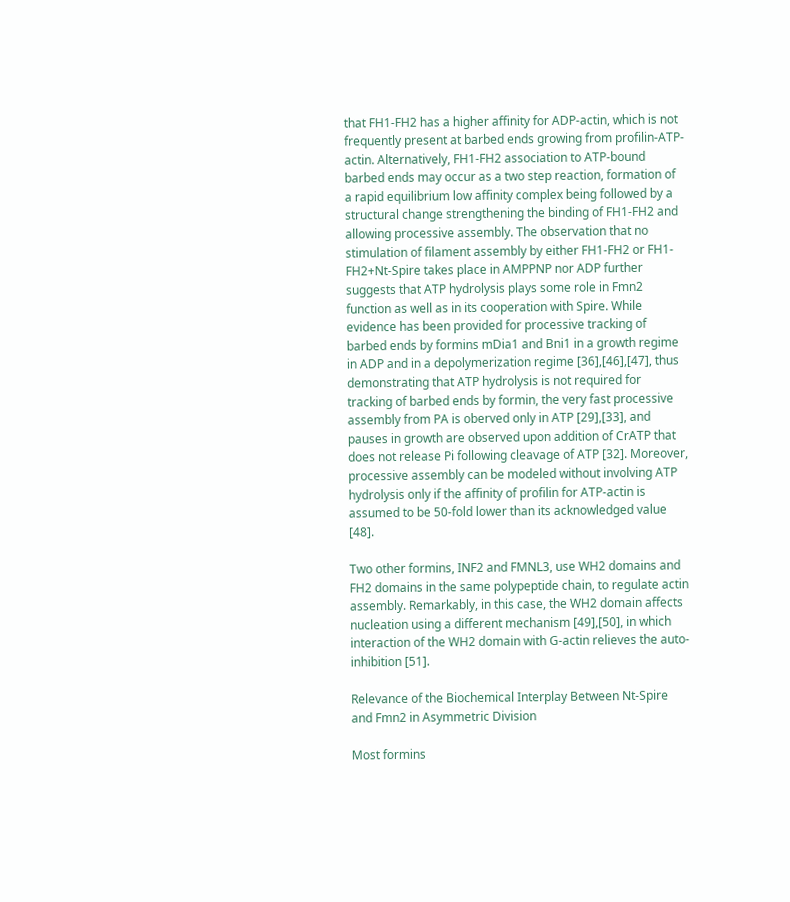that FH1-FH2 has a higher affinity for ADP-actin, which is not frequently present at barbed ends growing from profilin-ATP-actin. Alternatively, FH1-FH2 association to ATP-bound barbed ends may occur as a two step reaction, formation of a rapid equilibrium low affinity complex being followed by a structural change strengthening the binding of FH1-FH2 and allowing processive assembly. The observation that no stimulation of filament assembly by either FH1-FH2 or FH1-FH2+Nt-Spire takes place in AMPPNP nor ADP further suggests that ATP hydrolysis plays some role in Fmn2 function as well as in its cooperation with Spire. While evidence has been provided for processive tracking of barbed ends by formins mDia1 and Bni1 in a growth regime in ADP and in a depolymerization regime [36],[46],[47], thus demonstrating that ATP hydrolysis is not required for tracking of barbed ends by formin, the very fast processive assembly from PA is oberved only in ATP [29],[33], and pauses in growth are observed upon addition of CrATP that does not release Pi following cleavage of ATP [32]. Moreover, processive assembly can be modeled without involving ATP hydrolysis only if the affinity of profilin for ATP-actin is assumed to be 50-fold lower than its acknowledged value [48].

Two other formins, INF2 and FMNL3, use WH2 domains and FH2 domains in the same polypeptide chain, to regulate actin assembly. Remarkably, in this case, the WH2 domain affects nucleation using a different mechanism [49],[50], in which interaction of the WH2 domain with G-actin relieves the auto-inhibition [51].

Relevance of the Biochemical Interplay Between Nt-Spire and Fmn2 in Asymmetric Division

Most formins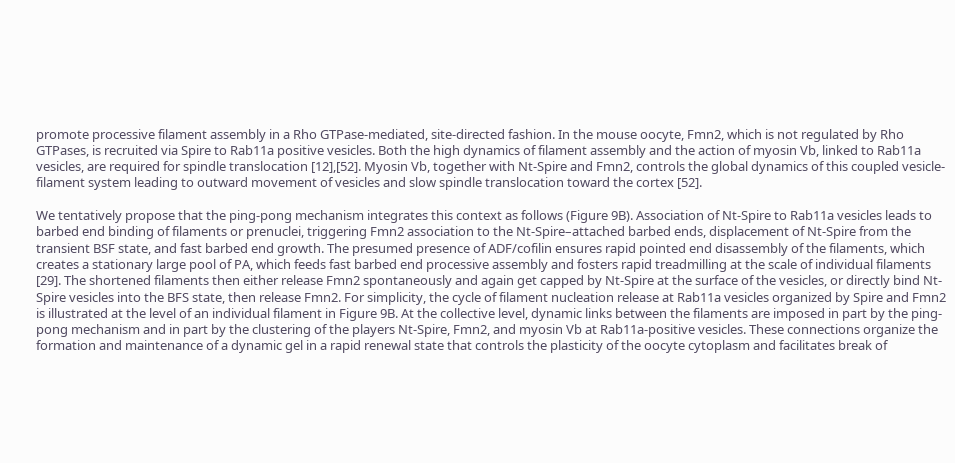promote processive filament assembly in a Rho GTPase-mediated, site-directed fashion. In the mouse oocyte, Fmn2, which is not regulated by Rho GTPases, is recruited via Spire to Rab11a positive vesicles. Both the high dynamics of filament assembly and the action of myosin Vb, linked to Rab11a vesicles, are required for spindle translocation [12],[52]. Myosin Vb, together with Nt-Spire and Fmn2, controls the global dynamics of this coupled vesicle-filament system leading to outward movement of vesicles and slow spindle translocation toward the cortex [52].

We tentatively propose that the ping-pong mechanism integrates this context as follows (Figure 9B). Association of Nt-Spire to Rab11a vesicles leads to barbed end binding of filaments or prenuclei, triggering Fmn2 association to the Nt-Spire–attached barbed ends, displacement of Nt-Spire from the transient BSF state, and fast barbed end growth. The presumed presence of ADF/cofilin ensures rapid pointed end disassembly of the filaments, which creates a stationary large pool of PA, which feeds fast barbed end processive assembly and fosters rapid treadmilling at the scale of individual filaments [29]. The shortened filaments then either release Fmn2 spontaneously and again get capped by Nt-Spire at the surface of the vesicles, or directly bind Nt-Spire vesicles into the BFS state, then release Fmn2. For simplicity, the cycle of filament nucleation release at Rab11a vesicles organized by Spire and Fmn2 is illustrated at the level of an individual filament in Figure 9B. At the collective level, dynamic links between the filaments are imposed in part by the ping-pong mechanism and in part by the clustering of the players Nt-Spire, Fmn2, and myosin Vb at Rab11a-positive vesicles. These connections organize the formation and maintenance of a dynamic gel in a rapid renewal state that controls the plasticity of the oocyte cytoplasm and facilitates break of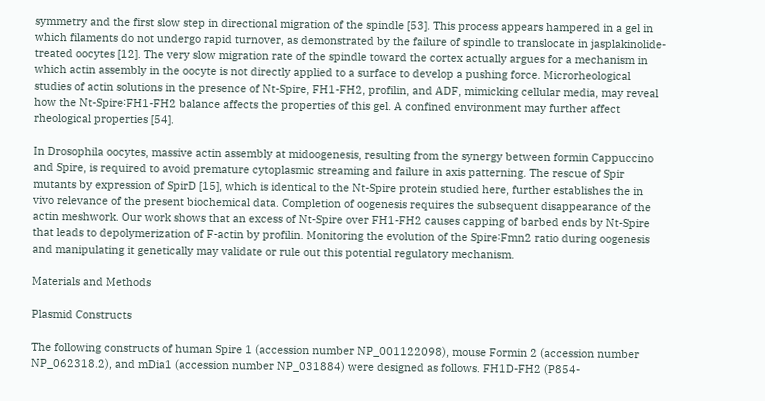symmetry and the first slow step in directional migration of the spindle [53]. This process appears hampered in a gel in which filaments do not undergo rapid turnover, as demonstrated by the failure of spindle to translocate in jasplakinolide-treated oocytes [12]. The very slow migration rate of the spindle toward the cortex actually argues for a mechanism in which actin assembly in the oocyte is not directly applied to a surface to develop a pushing force. Microrheological studies of actin solutions in the presence of Nt-Spire, FH1-FH2, profilin, and ADF, mimicking cellular media, may reveal how the Nt-Spire∶FH1-FH2 balance affects the properties of this gel. A confined environment may further affect rheological properties [54].

In Drosophila oocytes, massive actin assembly at midoogenesis, resulting from the synergy between formin Cappuccino and Spire, is required to avoid premature cytoplasmic streaming and failure in axis patterning. The rescue of Spir mutants by expression of SpirD [15], which is identical to the Nt-Spire protein studied here, further establishes the in vivo relevance of the present biochemical data. Completion of oogenesis requires the subsequent disappearance of the actin meshwork. Our work shows that an excess of Nt-Spire over FH1-FH2 causes capping of barbed ends by Nt-Spire that leads to depolymerization of F-actin by profilin. Monitoring the evolution of the Spire∶Fmn2 ratio during oogenesis and manipulating it genetically may validate or rule out this potential regulatory mechanism.

Materials and Methods

Plasmid Constructs

The following constructs of human Spire 1 (accession number NP_001122098), mouse Formin 2 (accession number NP_062318.2), and mDia1 (accession number NP_031884) were designed as follows. FH1D-FH2 (P854-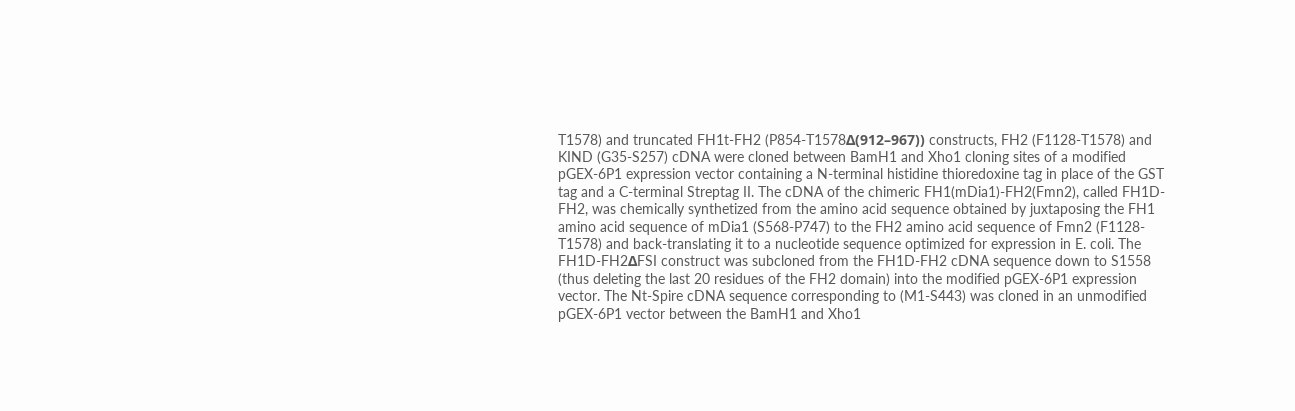T1578) and truncated FH1t-FH2 (P854-T1578Δ(912–967)) constructs, FH2 (F1128-T1578) and KIND (G35-S257) cDNA were cloned between BamH1 and Xho1 cloning sites of a modified pGEX-6P1 expression vector containing a N-terminal histidine thioredoxine tag in place of the GST tag and a C-terminal Streptag II. The cDNA of the chimeric FH1(mDia1)-FH2(Fmn2), called FH1D-FH2, was chemically synthetized from the amino acid sequence obtained by juxtaposing the FH1 amino acid sequence of mDia1 (S568-P747) to the FH2 amino acid sequence of Fmn2 (F1128-T1578) and back-translating it to a nucleotide sequence optimized for expression in E. coli. The FH1D-FH2ΔFSI construct was subcloned from the FH1D-FH2 cDNA sequence down to S1558 (thus deleting the last 20 residues of the FH2 domain) into the modified pGEX-6P1 expression vector. The Nt-Spire cDNA sequence corresponding to (M1-S443) was cloned in an unmodified pGEX-6P1 vector between the BamH1 and Xho1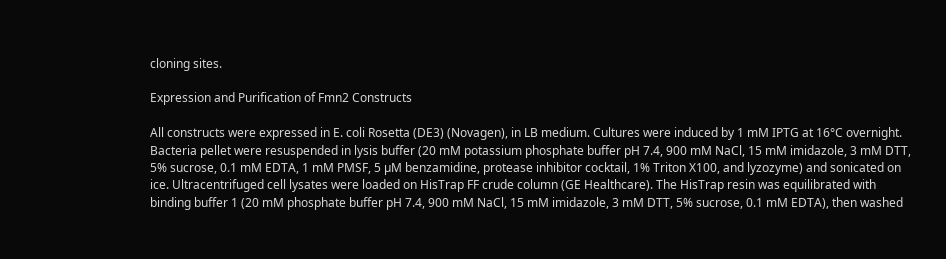cloning sites.

Expression and Purification of Fmn2 Constructs

All constructs were expressed in E. coli Rosetta (DE3) (Novagen), in LB medium. Cultures were induced by 1 mM IPTG at 16°C overnight. Bacteria pellet were resuspended in lysis buffer (20 mM potassium phosphate buffer pH 7.4, 900 mM NaCl, 15 mM imidazole, 3 mM DTT, 5% sucrose, 0.1 mM EDTA, 1 mM PMSF, 5 µM benzamidine, protease inhibitor cocktail, 1% Triton X100, and lyzozyme) and sonicated on ice. Ultracentrifuged cell lysates were loaded on HisTrap FF crude column (GE Healthcare). The HisTrap resin was equilibrated with binding buffer 1 (20 mM phosphate buffer pH 7.4, 900 mM NaCl, 15 mM imidazole, 3 mM DTT, 5% sucrose, 0.1 mM EDTA), then washed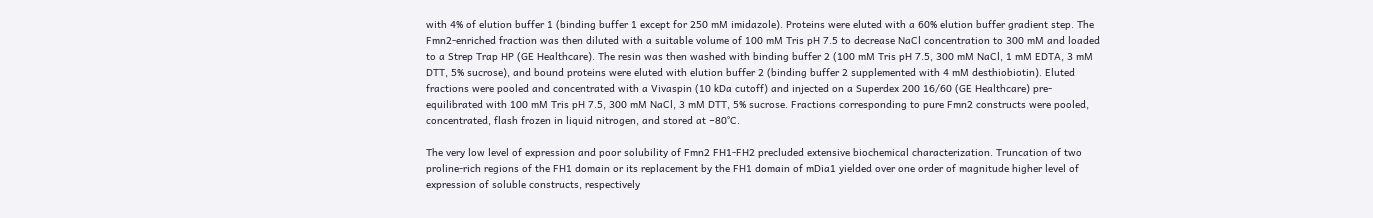with 4% of elution buffer 1 (binding buffer 1 except for 250 mM imidazole). Proteins were eluted with a 60% elution buffer gradient step. The Fmn2-enriched fraction was then diluted with a suitable volume of 100 mM Tris pH 7.5 to decrease NaCl concentration to 300 mM and loaded to a Strep Trap HP (GE Healthcare). The resin was then washed with binding buffer 2 (100 mM Tris pH 7.5, 300 mM NaCl, 1 mM EDTA, 3 mM DTT, 5% sucrose), and bound proteins were eluted with elution buffer 2 (binding buffer 2 supplemented with 4 mM desthiobiotin). Eluted fractions were pooled and concentrated with a Vivaspin (10 kDa cutoff) and injected on a Superdex 200 16/60 (GE Healthcare) pre-equilibrated with 100 mM Tris pH 7.5, 300 mM NaCl, 3 mM DTT, 5% sucrose. Fractions corresponding to pure Fmn2 constructs were pooled, concentrated, flash frozen in liquid nitrogen, and stored at −80°C.

The very low level of expression and poor solubility of Fmn2 FH1-FH2 precluded extensive biochemical characterization. Truncation of two proline-rich regions of the FH1 domain or its replacement by the FH1 domain of mDia1 yielded over one order of magnitude higher level of expression of soluble constructs, respectively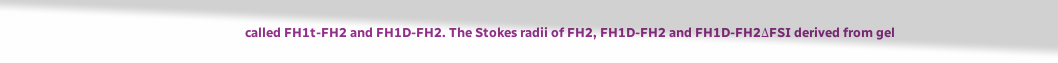called FH1t-FH2 and FH1D-FH2. The Stokes radii of FH2, FH1D-FH2 and FH1D-FH2ΔFSI derived from gel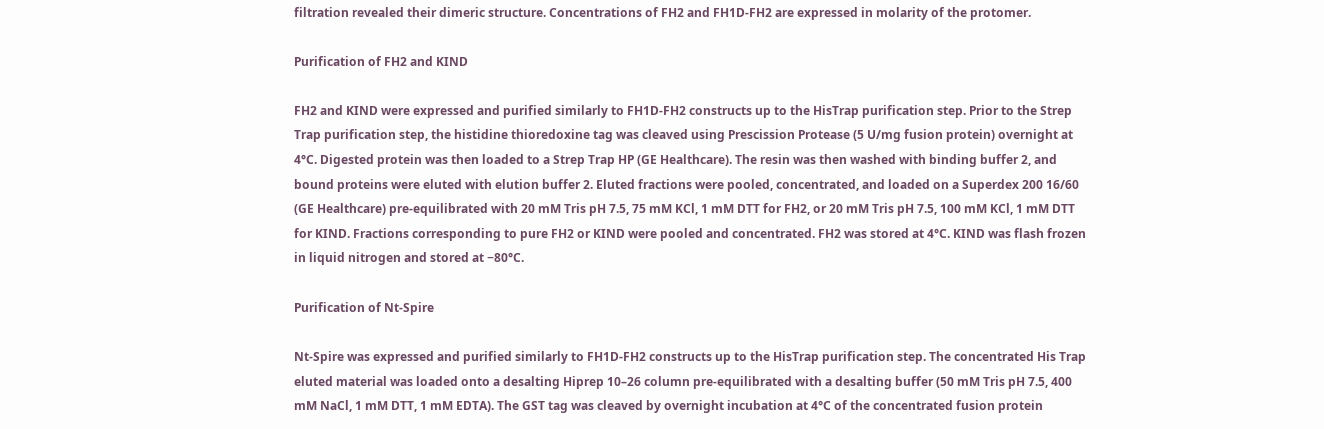filtration revealed their dimeric structure. Concentrations of FH2 and FH1D-FH2 are expressed in molarity of the protomer.

Purification of FH2 and KIND

FH2 and KIND were expressed and purified similarly to FH1D-FH2 constructs up to the HisTrap purification step. Prior to the Strep Trap purification step, the histidine thioredoxine tag was cleaved using Prescission Protease (5 U/mg fusion protein) overnight at 4°C. Digested protein was then loaded to a Strep Trap HP (GE Healthcare). The resin was then washed with binding buffer 2, and bound proteins were eluted with elution buffer 2. Eluted fractions were pooled, concentrated, and loaded on a Superdex 200 16/60 (GE Healthcare) pre-equilibrated with 20 mM Tris pH 7.5, 75 mM KCl, 1 mM DTT for FH2, or 20 mM Tris pH 7.5, 100 mM KCl, 1 mM DTT for KIND. Fractions corresponding to pure FH2 or KIND were pooled and concentrated. FH2 was stored at 4°C. KIND was flash frozen in liquid nitrogen and stored at −80°C.

Purification of Nt-Spire

Nt-Spire was expressed and purified similarly to FH1D-FH2 constructs up to the HisTrap purification step. The concentrated His Trap eluted material was loaded onto a desalting Hiprep 10–26 column pre-equilibrated with a desalting buffer (50 mM Tris pH 7.5, 400 mM NaCl, 1 mM DTT, 1 mM EDTA). The GST tag was cleaved by overnight incubation at 4°C of the concentrated fusion protein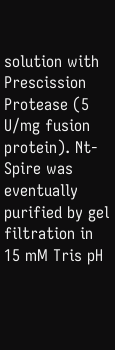solution with Prescission Protease (5 U/mg fusion protein). Nt-Spire was eventually purified by gel filtration in 15 mM Tris pH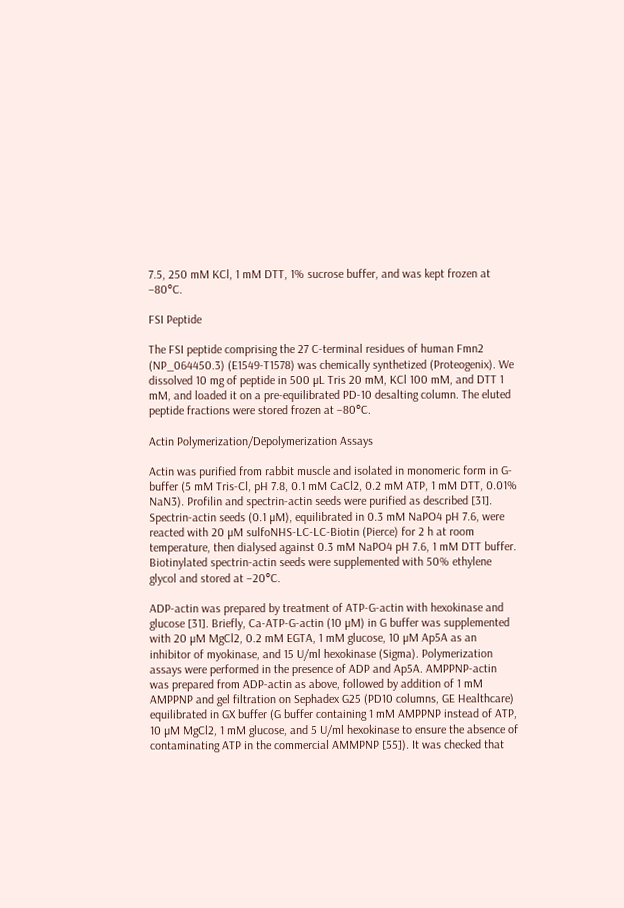7.5, 250 mM KCl, 1 mM DTT, 1% sucrose buffer, and was kept frozen at −80°C.

FSI Peptide

The FSI peptide comprising the 27 C-terminal residues of human Fmn2 (NP_064450.3) (E1549-T1578) was chemically synthetized (Proteogenix). We dissolved 10 mg of peptide in 500 µL Tris 20 mM, KCl 100 mM, and DTT 1 mM, and loaded it on a pre-equilibrated PD-10 desalting column. The eluted peptide fractions were stored frozen at −80°C.

Actin Polymerization/Depolymerization Assays

Actin was purified from rabbit muscle and isolated in monomeric form in G-buffer (5 mM Tris-Cl, pH 7.8, 0.1 mM CaCl2, 0.2 mM ATP, 1 mM DTT, 0.01% NaN3). Profilin and spectrin-actin seeds were purified as described [31]. Spectrin-actin seeds (0.1 µM), equilibrated in 0.3 mM NaPO4 pH 7.6, were reacted with 20 µM sulfoNHS-LC-LC-Biotin (Pierce) for 2 h at room temperature, then dialysed against 0.3 mM NaPO4 pH 7.6, 1 mM DTT buffer. Biotinylated spectrin-actin seeds were supplemented with 50% ethylene glycol and stored at −20°C.

ADP-actin was prepared by treatment of ATP-G-actin with hexokinase and glucose [31]. Briefly, Ca-ATP-G-actin (10 µM) in G buffer was supplemented with 20 µM MgCl2, 0.2 mM EGTA, 1 mM glucose, 10 µM Ap5A as an inhibitor of myokinase, and 15 U/ml hexokinase (Sigma). Polymerization assays were performed in the presence of ADP and Ap5A. AMPPNP-actin was prepared from ADP-actin as above, followed by addition of 1 mM AMPPNP and gel filtration on Sephadex G25 (PD10 columns, GE Healthcare) equilibrated in GX buffer (G buffer containing 1 mM AMPPNP instead of ATP, 10 µM MgCl2, 1 mM glucose, and 5 U/ml hexokinase to ensure the absence of contaminating ATP in the commercial AMMPNP [55]). It was checked that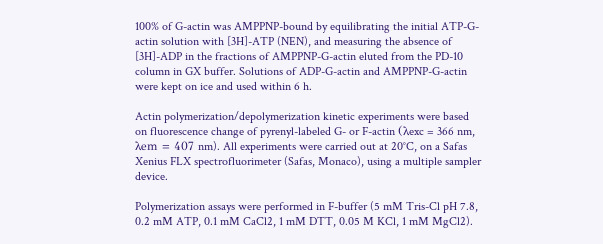100% of G-actin was AMPPNP-bound by equilibrating the initial ATP-G-actin solution with [3H]-ATP (NEN), and measuring the absence of [3H]-ADP in the fractions of AMPPNP-G-actin eluted from the PD-10 column in GX buffer. Solutions of ADP-G-actin and AMPPNP-G-actin were kept on ice and used within 6 h.

Actin polymerization/depolymerization kinetic experiments were based on fluorescence change of pyrenyl-labeled G- or F-actin (λexc = 366 nm, λem = 407 nm). All experiments were carried out at 20°C, on a Safas Xenius FLX spectrofluorimeter (Safas, Monaco), using a multiple sampler device.

Polymerization assays were performed in F-buffer (5 mM Tris-Cl pH 7.8, 0.2 mM ATP, 0.1 mM CaCl2, 1 mM DTT, 0.05 M KCl, 1 mM MgCl2).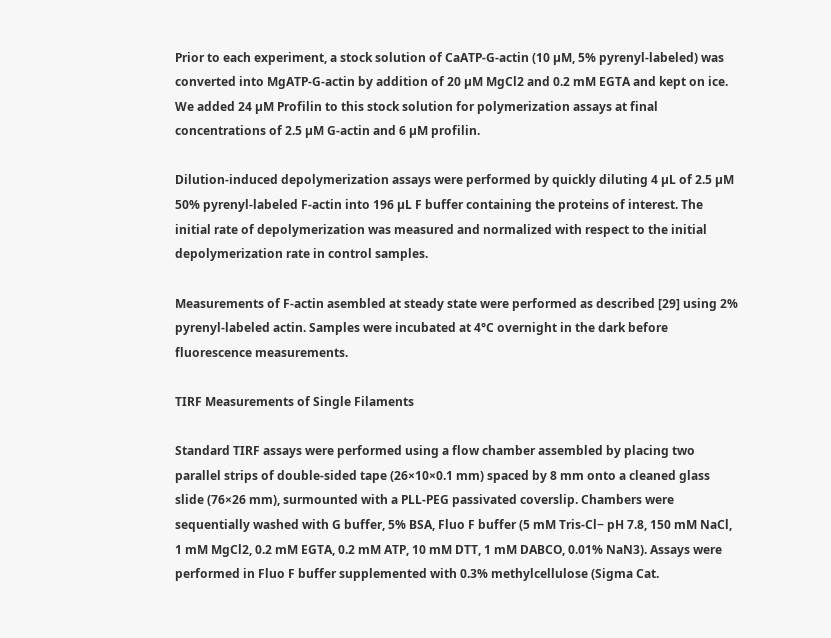Prior to each experiment, a stock solution of CaATP-G-actin (10 µM, 5% pyrenyl-labeled) was converted into MgATP-G-actin by addition of 20 µM MgCl2 and 0.2 mM EGTA and kept on ice. We added 24 µM Profilin to this stock solution for polymerization assays at final concentrations of 2.5 µM G-actin and 6 µM profilin.

Dilution-induced depolymerization assays were performed by quickly diluting 4 µL of 2.5 µM 50% pyrenyl-labeled F-actin into 196 µL F buffer containing the proteins of interest. The initial rate of depolymerization was measured and normalized with respect to the initial depolymerization rate in control samples.

Measurements of F-actin asembled at steady state were performed as described [29] using 2% pyrenyl-labeled actin. Samples were incubated at 4°C overnight in the dark before fluorescence measurements.

TIRF Measurements of Single Filaments

Standard TIRF assays were performed using a flow chamber assembled by placing two parallel strips of double-sided tape (26×10×0.1 mm) spaced by 8 mm onto a cleaned glass slide (76×26 mm), surmounted with a PLL-PEG passivated coverslip. Chambers were sequentially washed with G buffer, 5% BSA, Fluo F buffer (5 mM Tris-Cl− pH 7.8, 150 mM NaCl, 1 mM MgCl2, 0.2 mM EGTA, 0.2 mM ATP, 10 mM DTT, 1 mM DABCO, 0.01% NaN3). Assays were performed in Fluo F buffer supplemented with 0.3% methylcellulose (Sigma Cat.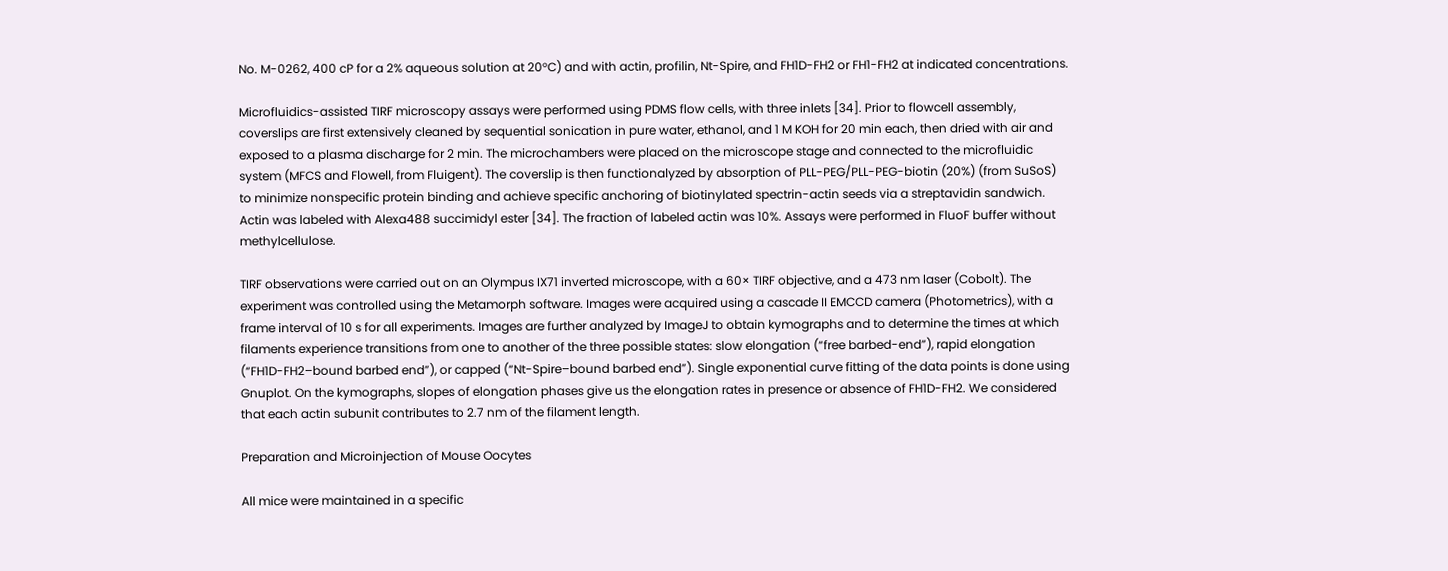No. M-0262, 400 cP for a 2% aqueous solution at 20°C) and with actin, profilin, Nt-Spire, and FH1D-FH2 or FH1-FH2 at indicated concentrations.

Microfluidics-assisted TIRF microscopy assays were performed using PDMS flow cells, with three inlets [34]. Prior to flowcell assembly, coverslips are first extensively cleaned by sequential sonication in pure water, ethanol, and 1 M KOH for 20 min each, then dried with air and exposed to a plasma discharge for 2 min. The microchambers were placed on the microscope stage and connected to the microfluidic system (MFCS and Flowell, from Fluigent). The coverslip is then functionalyzed by absorption of PLL-PEG/PLL-PEG-biotin (20%) (from SuSoS) to minimize nonspecific protein binding and achieve specific anchoring of biotinylated spectrin-actin seeds via a streptavidin sandwich. Actin was labeled with Alexa488 succimidyl ester [34]. The fraction of labeled actin was 10%. Assays were performed in FluoF buffer without methylcellulose.

TIRF observations were carried out on an Olympus IX71 inverted microscope, with a 60× TIRF objective, and a 473 nm laser (Cobolt). The experiment was controlled using the Metamorph software. Images were acquired using a cascade II EMCCD camera (Photometrics), with a frame interval of 10 s for all experiments. Images are further analyzed by ImageJ to obtain kymographs and to determine the times at which filaments experience transitions from one to another of the three possible states: slow elongation (“free barbed-end”), rapid elongation (“FH1D-FH2–bound barbed end”), or capped (“Nt-Spire–bound barbed end”). Single exponential curve fitting of the data points is done using Gnuplot. On the kymographs, slopes of elongation phases give us the elongation rates in presence or absence of FH1D-FH2. We considered that each actin subunit contributes to 2.7 nm of the filament length.

Preparation and Microinjection of Mouse Oocytes

All mice were maintained in a specific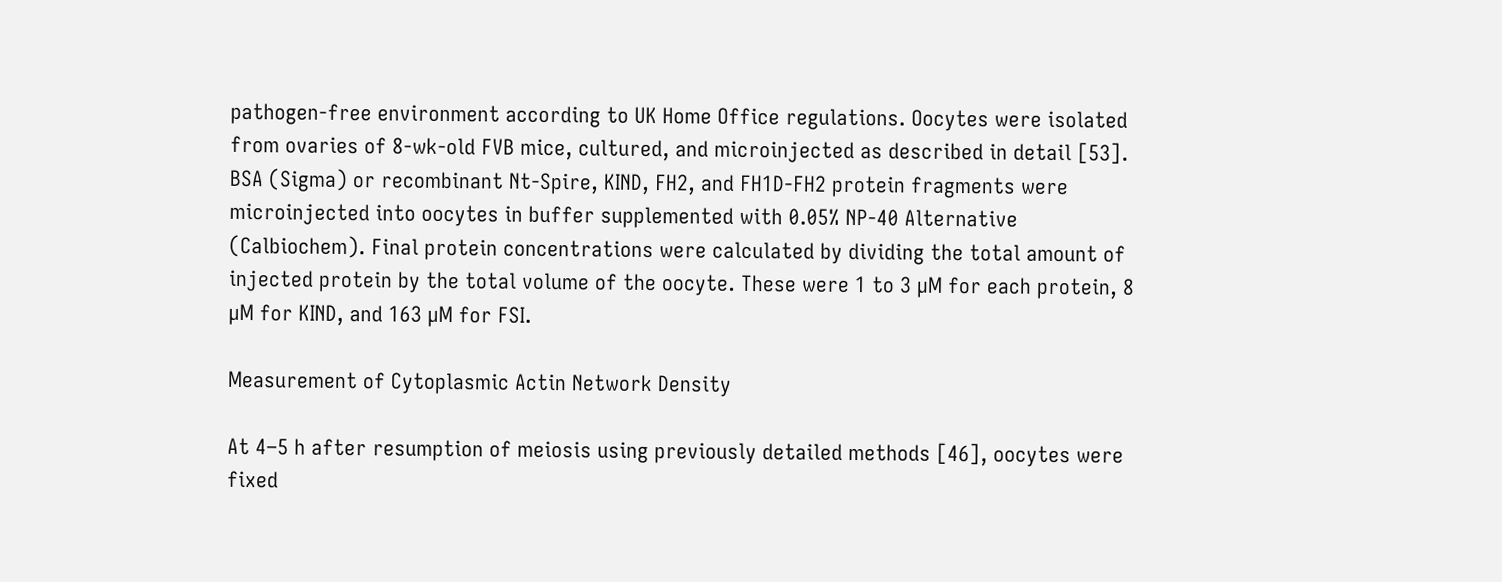pathogen-free environment according to UK Home Office regulations. Oocytes were isolated from ovaries of 8-wk-old FVB mice, cultured, and microinjected as described in detail [53]. BSA (Sigma) or recombinant Nt-Spire, KIND, FH2, and FH1D-FH2 protein fragments were microinjected into oocytes in buffer supplemented with 0.05% NP-40 Alternative (Calbiochem). Final protein concentrations were calculated by dividing the total amount of injected protein by the total volume of the oocyte. These were 1 to 3 µM for each protein, 8 µM for KIND, and 163 µM for FSI.

Measurement of Cytoplasmic Actin Network Density

At 4–5 h after resumption of meiosis using previously detailed methods [46], oocytes were fixed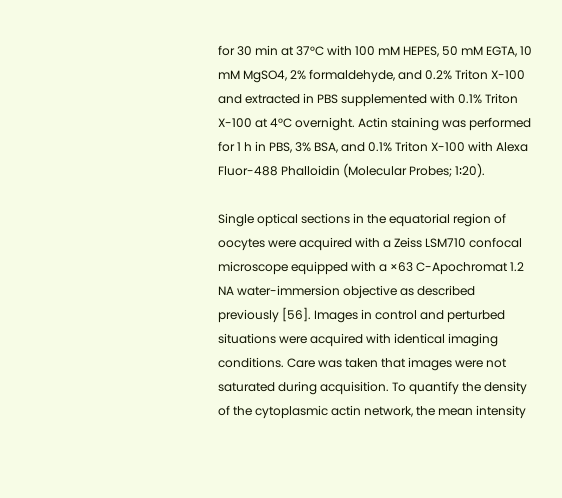for 30 min at 37°C with 100 mM HEPES, 50 mM EGTA, 10 mM MgSO4, 2% formaldehyde, and 0.2% Triton X-100 and extracted in PBS supplemented with 0.1% Triton X-100 at 4°C overnight. Actin staining was performed for 1 h in PBS, 3% BSA, and 0.1% Triton X-100 with Alexa Fluor-488 Phalloidin (Molecular Probes; 1∶20).

Single optical sections in the equatorial region of oocytes were acquired with a Zeiss LSM710 confocal microscope equipped with a ×63 C-Apochromat 1.2 NA water-immersion objective as described previously [56]. Images in control and perturbed situations were acquired with identical imaging conditions. Care was taken that images were not saturated during acquisition. To quantify the density of the cytoplasmic actin network, the mean intensity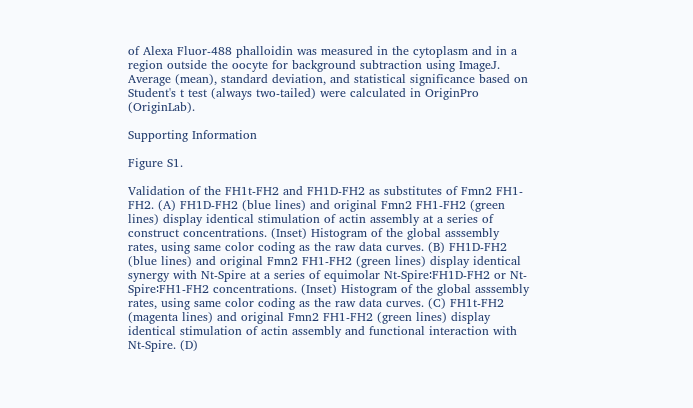of Alexa Fluor-488 phalloidin was measured in the cytoplasm and in a region outside the oocyte for background subtraction using ImageJ. Average (mean), standard deviation, and statistical significance based on Student's t test (always two-tailed) were calculated in OriginPro (OriginLab).

Supporting Information

Figure S1.

Validation of the FH1t-FH2 and FH1D-FH2 as substitutes of Fmn2 FH1-FH2. (A) FH1D-FH2 (blue lines) and original Fmn2 FH1-FH2 (green lines) display identical stimulation of actin assembly at a series of construct concentrations. (Inset) Histogram of the global asssembly rates, using same color coding as the raw data curves. (B) FH1D-FH2 (blue lines) and original Fmn2 FH1-FH2 (green lines) display identical synergy with Nt-Spire at a series of equimolar Nt-Spire∶FH1D-FH2 or Nt-Spire∶FH1-FH2 concentrations. (Inset) Histogram of the global asssembly rates, using same color coding as the raw data curves. (C) FH1t-FH2 (magenta lines) and original Fmn2 FH1-FH2 (green lines) display identical stimulation of actin assembly and functional interaction with Nt-Spire. (D)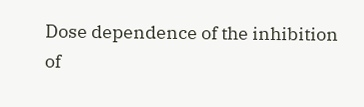Dose dependence of the inhibition of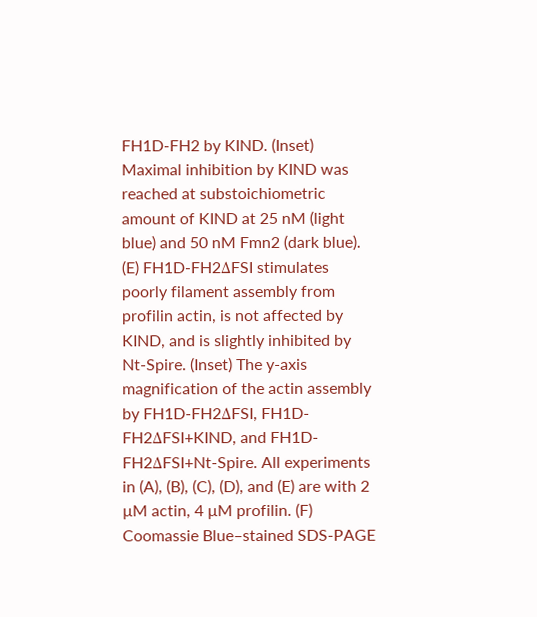FH1D-FH2 by KIND. (Inset) Maximal inhibition by KIND was reached at substoichiometric amount of KIND at 25 nM (light blue) and 50 nM Fmn2 (dark blue). (E) FH1D-FH2ΔFSI stimulates poorly filament assembly from profilin actin, is not affected by KIND, and is slightly inhibited by Nt-Spire. (Inset) The y-axis magnification of the actin assembly by FH1D-FH2ΔFSI, FH1D-FH2ΔFSI+KIND, and FH1D-FH2ΔFSI+Nt-Spire. All experiments in (A), (B), (C), (D), and (E) are with 2 µM actin, 4 µM profilin. (F) Coomassie Blue–stained SDS-PAGE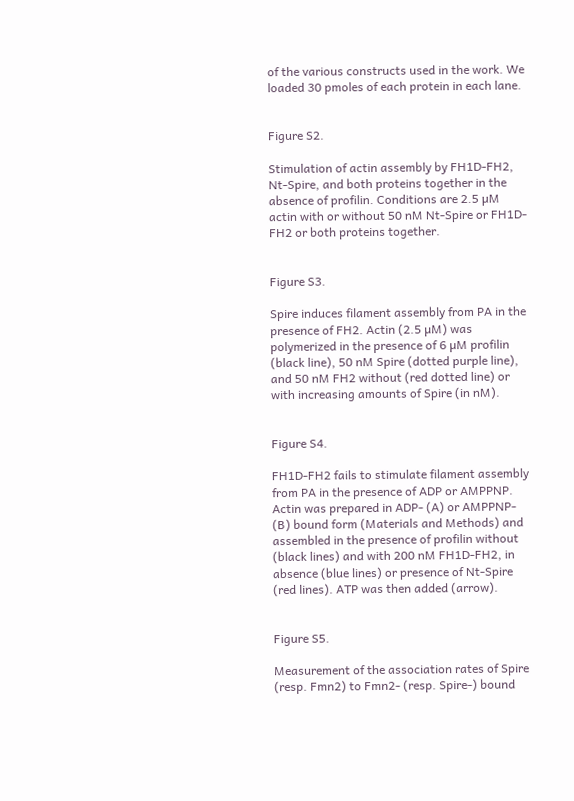of the various constructs used in the work. We loaded 30 pmoles of each protein in each lane.


Figure S2.

Stimulation of actin assembly by FH1D-FH2, Nt-Spire, and both proteins together in the absence of profilin. Conditions are 2.5 µM actin with or without 50 nM Nt-Spire or FH1D-FH2 or both proteins together.


Figure S3.

Spire induces filament assembly from PA in the presence of FH2. Actin (2.5 µM) was polymerized in the presence of 6 µM profilin (black line), 50 nM Spire (dotted purple line), and 50 nM FH2 without (red dotted line) or with increasing amounts of Spire (in nM).


Figure S4.

FH1D-FH2 fails to stimulate filament assembly from PA in the presence of ADP or AMPPNP. Actin was prepared in ADP- (A) or AMPPNP- (B) bound form (Materials and Methods) and assembled in the presence of profilin without (black lines) and with 200 nM FH1D-FH2, in absence (blue lines) or presence of Nt-Spire (red lines). ATP was then added (arrow).


Figure S5.

Measurement of the association rates of Spire (resp. Fmn2) to Fmn2- (resp. Spire-) bound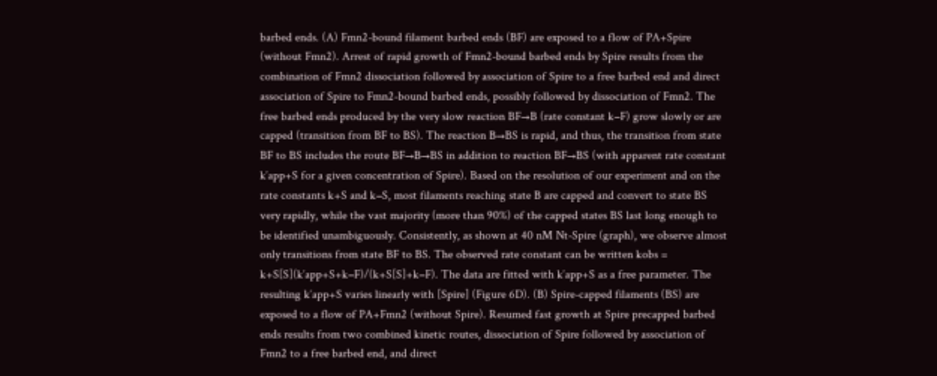barbed ends. (A) Fmn2-bound filament barbed ends (BF) are exposed to a flow of PA+Spire (without Fmn2). Arrest of rapid growth of Fmn2-bound barbed ends by Spire results from the combination of Fmn2 dissociation followed by association of Spire to a free barbed end and direct association of Spire to Fmn2-bound barbed ends, possibly followed by dissociation of Fmn2. The free barbed ends produced by the very slow reaction BF→B (rate constant k−F) grow slowly or are capped (transition from BF to BS). The reaction B→BS is rapid, and thus, the transition from state BF to BS includes the route BF→B→BS in addition to reaction BF→BS (with apparent rate constant k′app+S for a given concentration of Spire). Based on the resolution of our experiment and on the rate constants k+S and k−S, most filaments reaching state B are capped and convert to state BS very rapidly, while the vast majority (more than 90%) of the capped states BS last long enough to be identified unambiguously. Consistently, as shown at 40 nM Nt-Spire (graph), we observe almost only transitions from state BF to BS. The observed rate constant can be written kobs = k+S[S](k′app+S+k−F)/(k+S[S]+k−F). The data are fitted with k′app+S as a free parameter. The resulting k′app+S varies linearly with [Spire] (Figure 6D). (B) Spire-capped filaments (BS) are exposed to a flow of PA+Fmn2 (without Spire). Resumed fast growth at Spire precapped barbed ends results from two combined kinetic routes, dissociation of Spire followed by association of Fmn2 to a free barbed end, and direct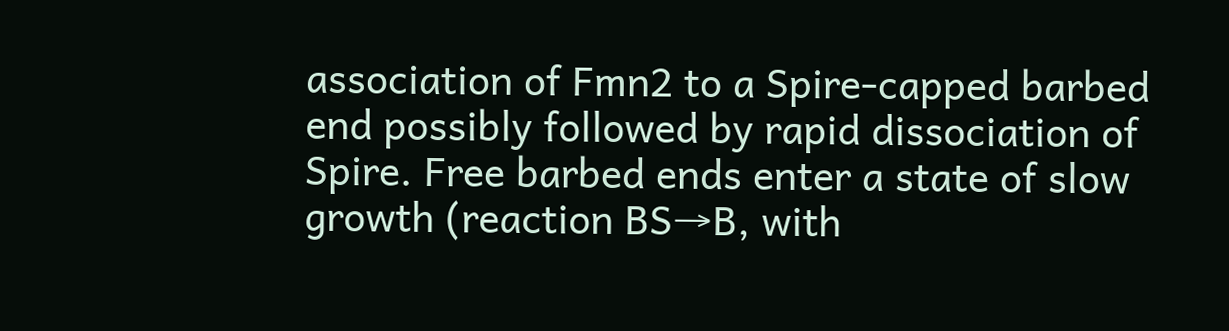association of Fmn2 to a Spire-capped barbed end possibly followed by rapid dissociation of Spire. Free barbed ends enter a state of slow growth (reaction BS→B, with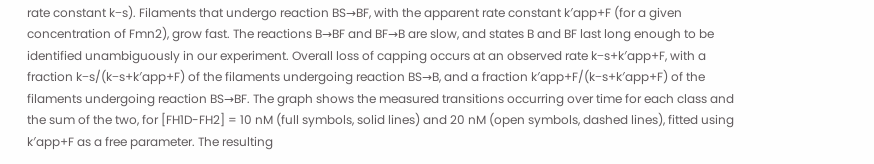rate constant k−s). Filaments that undergo reaction BS→BF, with the apparent rate constant k′app+F (for a given concentration of Fmn2), grow fast. The reactions B→BF and BF→B are slow, and states B and BF last long enough to be identified unambiguously in our experiment. Overall loss of capping occurs at an observed rate k−s+k′app+F, with a fraction k−s/(k−s+k′app+F) of the filaments undergoing reaction BS→B, and a fraction k′app+F/(k−s+k′app+F) of the filaments undergoing reaction BS→BF. The graph shows the measured transitions occurring over time for each class and the sum of the two, for [FH1D-FH2] = 10 nM (full symbols, solid lines) and 20 nM (open symbols, dashed lines), fitted using k′app+F as a free parameter. The resulting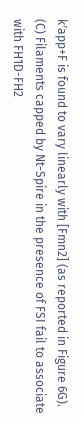k′app+F is found to vary linearly with [Fmn2] (as reported in Figure 6G). (C) Filaments capped by Nt-Spire in the presence of FSI fail to associate with FH1D-FH2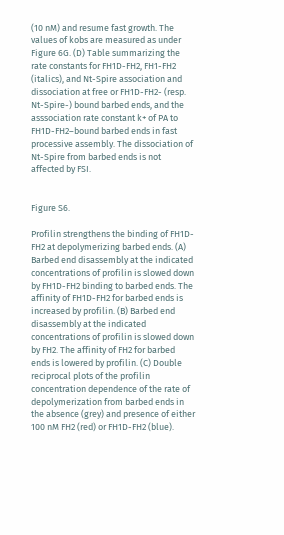(10 nM) and resume fast growth. The values of kobs are measured as under Figure 6G. (D) Table summarizing the rate constants for FH1D-FH2, FH1-FH2 (italics), and Nt-Spire association and dissociation at free or FH1D-FH2- (resp. Nt-Spire-) bound barbed ends, and the asssociation rate constant k+ of PA to FH1D-FH2–bound barbed ends in fast processive assembly. The dissociation of Nt-Spire from barbed ends is not affected by FSI.


Figure S6.

Profilin strengthens the binding of FH1D-FH2 at depolymerizing barbed ends. (A) Barbed end disassembly at the indicated concentrations of profilin is slowed down by FH1D-FH2 binding to barbed ends. The affinity of FH1D-FH2 for barbed ends is increased by profilin. (B) Barbed end disassembly at the indicated concentrations of profilin is slowed down by FH2. The affinity of FH2 for barbed ends is lowered by profilin. (C) Double reciprocal plots of the profilin concentration dependence of the rate of depolymerization from barbed ends in the absence (grey) and presence of either 100 nM FH2 (red) or FH1D-FH2 (blue).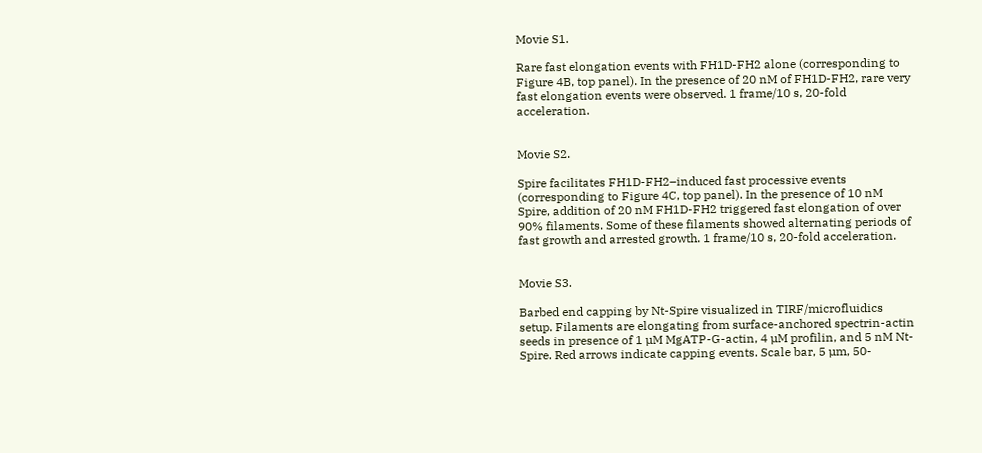Movie S1.

Rare fast elongation events with FH1D-FH2 alone (corresponding to Figure 4B, top panel). In the presence of 20 nM of FH1D-FH2, rare very fast elongation events were observed. 1 frame/10 s, 20-fold acceleration.


Movie S2.

Spire facilitates FH1D-FH2–induced fast processive events (corresponding to Figure 4C, top panel). In the presence of 10 nM Spire, addition of 20 nM FH1D-FH2 triggered fast elongation of over 90% filaments. Some of these filaments showed alternating periods of fast growth and arrested growth. 1 frame/10 s, 20-fold acceleration.


Movie S3.

Barbed end capping by Nt-Spire visualized in TIRF/microfluidics setup. Filaments are elongating from surface-anchored spectrin-actin seeds in presence of 1 µM MgATP-G-actin, 4 µM profilin, and 5 nM Nt-Spire. Red arrows indicate capping events. Scale bar, 5 µm, 50-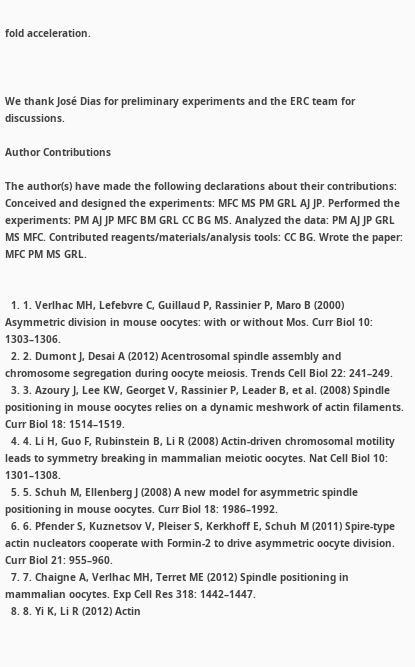fold acceleration.



We thank José Dias for preliminary experiments and the ERC team for discussions.

Author Contributions

The author(s) have made the following declarations about their contributions: Conceived and designed the experiments: MFC MS PM GRL AJ JP. Performed the experiments: PM AJ JP MFC BM GRL CC BG MS. Analyzed the data: PM AJ JP GRL MS MFC. Contributed reagents/materials/analysis tools: CC BG. Wrote the paper: MFC PM MS GRL.


  1. 1. Verlhac MH, Lefebvre C, Guillaud P, Rassinier P, Maro B (2000) Asymmetric division in mouse oocytes: with or without Mos. Curr Biol 10: 1303–1306.
  2. 2. Dumont J, Desai A (2012) Acentrosomal spindle assembly and chromosome segregation during oocyte meiosis. Trends Cell Biol 22: 241–249.
  3. 3. Azoury J, Lee KW, Georget V, Rassinier P, Leader B, et al. (2008) Spindle positioning in mouse oocytes relies on a dynamic meshwork of actin filaments. Curr Biol 18: 1514–1519.
  4. 4. Li H, Guo F, Rubinstein B, Li R (2008) Actin-driven chromosomal motility leads to symmetry breaking in mammalian meiotic oocytes. Nat Cell Biol 10: 1301–1308.
  5. 5. Schuh M, Ellenberg J (2008) A new model for asymmetric spindle positioning in mouse oocytes. Curr Biol 18: 1986–1992.
  6. 6. Pfender S, Kuznetsov V, Pleiser S, Kerkhoff E, Schuh M (2011) Spire-type actin nucleators cooperate with Formin-2 to drive asymmetric oocyte division. Curr Biol 21: 955–960.
  7. 7. Chaigne A, Verlhac MH, Terret ME (2012) Spindle positioning in mammalian oocytes. Exp Cell Res 318: 1442–1447.
  8. 8. Yi K, Li R (2012) Actin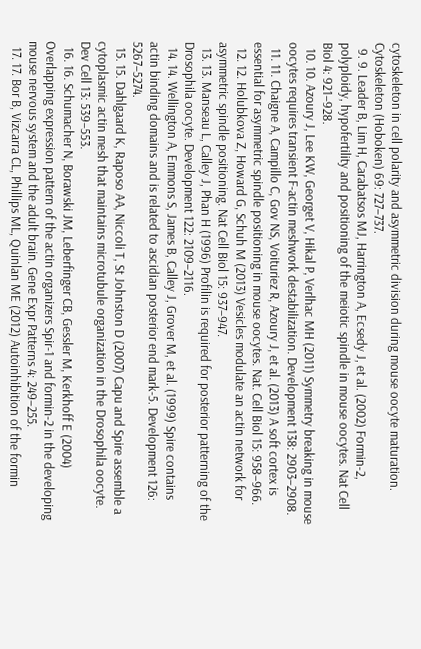cytoskeleton in cell polarity and asymmetric division during mouse oocyte maturation. Cytoskeleton (Hoboken) 69: 727–737.
  9. 9. Leader B, Lim H, Carabatsos MJ, Harrington A, Ecsedy J, et al. (2002) Formin-2, polyploidy, hypofertility and positioning of the meiotic spindle in mouse oocytes. Nat Cell Biol 4: 921–928.
  10. 10. Azoury J, Lee KW, Georget V, Hikal P, Verlhac MH (2011) Symmetry breaking in mouse oocytes requires transient F-actin meshwork destabilization. Development 138: 2903–2908.
  11. 11. Chaigne A, Campillo C, Gov NS, Voituriez R, Azoury J, et al. (2013) A soft cortex is essential for asymmetric spindle positioning in mouse oocytes. Nat. Cell Biol 15: 958–966.
  12. 12. Holubkova Z, Howard G, Schuh M (2013) Vesicles modulate an actin network for asymmetric spindle positioning. Nat Cell Biol 15: 937–947.
  13. 13. Manseau L, Calley J, Phan H (1996) Profilin is required for posterior patterning of the Drosophila oocyte. Development 122: 2109–2116.
  14. 14. Wellington A, Emmons S, James B, Calley J, Grover M, et al. (1999) Spire contains actin binding domains and is related to ascidian posterior end mark-5. Development 126: 5267–5274.
  15. 15. Dahlgaard K, Raposo AA, Niccoli T, St Johnston D (2007) Capu and Spire assemble a cytoplasmic actin mesh that maintains microtubule organization in the Drosophila oocyte. Dev Cell 13: 539–553.
  16. 16. Schumacher N, Borawski JM, Leberfinger CB, Gessler M, Kerkhoff E (2004) Overlapping expression pattern of the actin organizers Spir-1 and formin-2 in the developing mouse nervous system and the adult brain. Gene Expr Patterns 4: 249–255.
  17. 17. Bor B, Vizcarra CL, Phillips ML, Quinlan ME (2012) Autoinhibition of the formin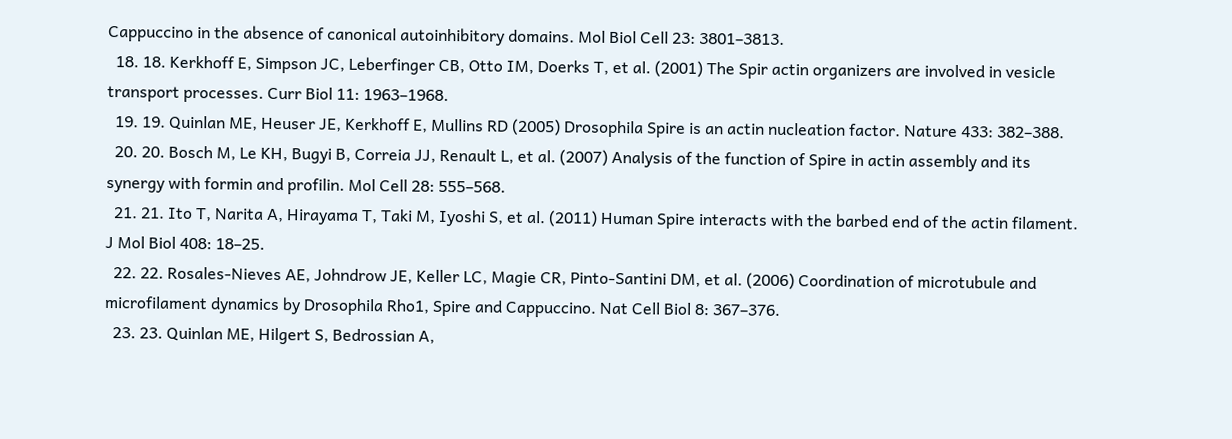Cappuccino in the absence of canonical autoinhibitory domains. Mol Biol Cell 23: 3801–3813.
  18. 18. Kerkhoff E, Simpson JC, Leberfinger CB, Otto IM, Doerks T, et al. (2001) The Spir actin organizers are involved in vesicle transport processes. Curr Biol 11: 1963–1968.
  19. 19. Quinlan ME, Heuser JE, Kerkhoff E, Mullins RD (2005) Drosophila Spire is an actin nucleation factor. Nature 433: 382–388.
  20. 20. Bosch M, Le KH, Bugyi B, Correia JJ, Renault L, et al. (2007) Analysis of the function of Spire in actin assembly and its synergy with formin and profilin. Mol Cell 28: 555–568.
  21. 21. Ito T, Narita A, Hirayama T, Taki M, Iyoshi S, et al. (2011) Human Spire interacts with the barbed end of the actin filament. J Mol Biol 408: 18–25.
  22. 22. Rosales-Nieves AE, Johndrow JE, Keller LC, Magie CR, Pinto-Santini DM, et al. (2006) Coordination of microtubule and microfilament dynamics by Drosophila Rho1, Spire and Cappuccino. Nat Cell Biol 8: 367–376.
  23. 23. Quinlan ME, Hilgert S, Bedrossian A,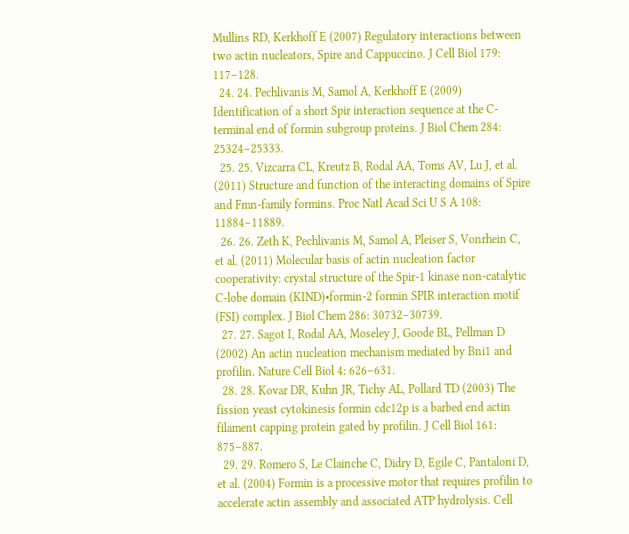Mullins RD, Kerkhoff E (2007) Regulatory interactions between two actin nucleators, Spire and Cappuccino. J Cell Biol 179: 117–128.
  24. 24. Pechlivanis M, Samol A, Kerkhoff E (2009) Identification of a short Spir interaction sequence at the C-terminal end of formin subgroup proteins. J Biol Chem 284: 25324–25333.
  25. 25. Vizcarra CL, Kreutz B, Rodal AA, Toms AV, Lu J, et al. (2011) Structure and function of the interacting domains of Spire and Fmn-family formins. Proc Natl Acad Sci U S A 108: 11884–11889.
  26. 26. Zeth K, Pechlivanis M, Samol A, Pleiser S, Vonrhein C, et al. (2011) Molecular basis of actin nucleation factor cooperativity: crystal structure of the Spir-1 kinase non-catalytic C-lobe domain (KIND)•formin-2 formin SPIR interaction motif (FSI) complex. J Biol Chem 286: 30732–30739.
  27. 27. Sagot I, Rodal AA, Moseley J, Goode BL, Pellman D (2002) An actin nucleation mechanism mediated by Bni1 and profilin. Nature Cell Biol 4: 626–631.
  28. 28. Kovar DR, Kuhn JR, Tichy AL, Pollard TD (2003) The fission yeast cytokinesis formin cdc12p is a barbed end actin filament capping protein gated by profilin. J Cell Biol 161: 875–887.
  29. 29. Romero S, Le Clainche C, Didry D, Egile C, Pantaloni D, et al. (2004) Formin is a processive motor that requires profilin to accelerate actin assembly and associated ATP hydrolysis. Cell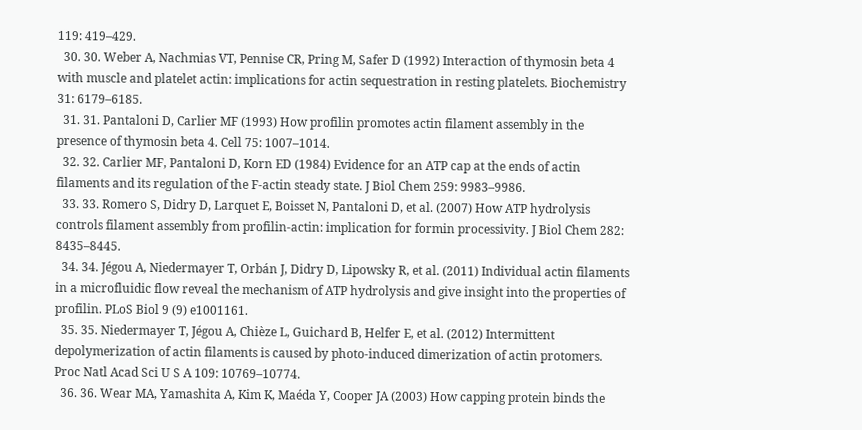119: 419–429.
  30. 30. Weber A, Nachmias VT, Pennise CR, Pring M, Safer D (1992) Interaction of thymosin beta 4 with muscle and platelet actin: implications for actin sequestration in resting platelets. Biochemistry 31: 6179–6185.
  31. 31. Pantaloni D, Carlier MF (1993) How profilin promotes actin filament assembly in the presence of thymosin beta 4. Cell 75: 1007–1014.
  32. 32. Carlier MF, Pantaloni D, Korn ED (1984) Evidence for an ATP cap at the ends of actin filaments and its regulation of the F-actin steady state. J Biol Chem 259: 9983–9986.
  33. 33. Romero S, Didry D, Larquet E, Boisset N, Pantaloni D, et al. (2007) How ATP hydrolysis controls filament assembly from profilin-actin: implication for formin processivity. J Biol Chem 282: 8435–8445.
  34. 34. Jégou A, Niedermayer T, Orbán J, Didry D, Lipowsky R, et al. (2011) Individual actin filaments in a microfluidic flow reveal the mechanism of ATP hydrolysis and give insight into the properties of profilin. PLoS Biol 9 (9) e1001161.
  35. 35. Niedermayer T, Jégou A, Chièze L, Guichard B, Helfer E, et al. (2012) Intermittent depolymerization of actin filaments is caused by photo-induced dimerization of actin protomers. Proc Natl Acad Sci U S A 109: 10769–10774.
  36. 36. Wear MA, Yamashita A, Kim K, Maéda Y, Cooper JA (2003) How capping protein binds the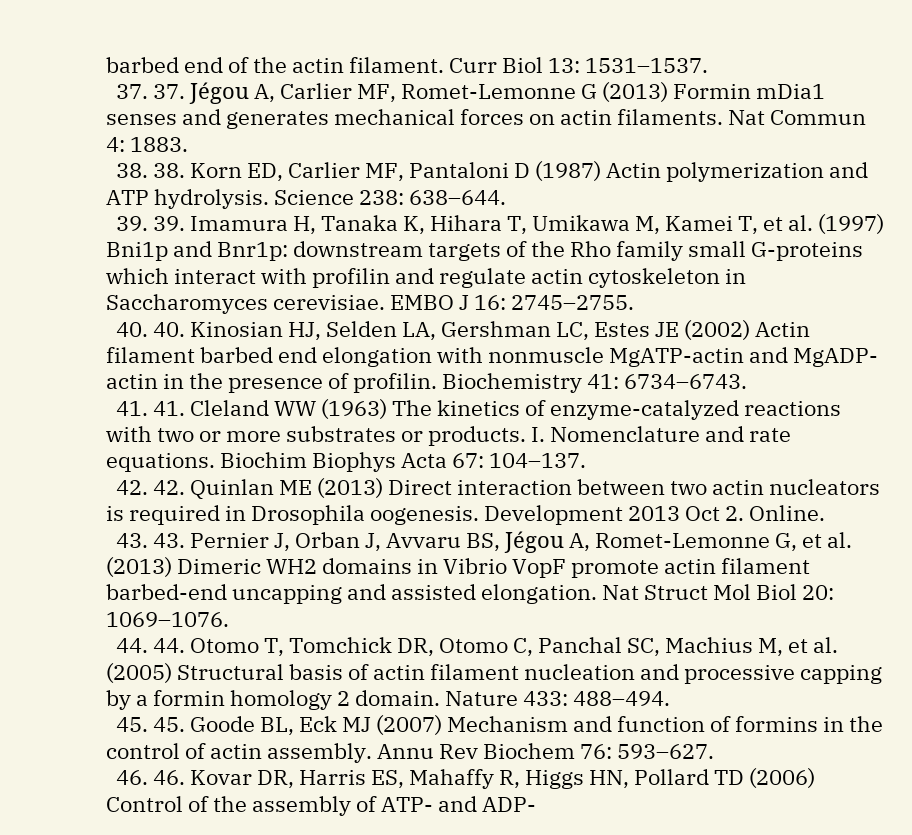barbed end of the actin filament. Curr Biol 13: 1531–1537.
  37. 37. Jégou A, Carlier MF, Romet-Lemonne G (2013) Formin mDia1 senses and generates mechanical forces on actin filaments. Nat Commun 4: 1883.
  38. 38. Korn ED, Carlier MF, Pantaloni D (1987) Actin polymerization and ATP hydrolysis. Science 238: 638–644.
  39. 39. Imamura H, Tanaka K, Hihara T, Umikawa M, Kamei T, et al. (1997) Bni1p and Bnr1p: downstream targets of the Rho family small G-proteins which interact with profilin and regulate actin cytoskeleton in Saccharomyces cerevisiae. EMBO J 16: 2745–2755.
  40. 40. Kinosian HJ, Selden LA, Gershman LC, Estes JE (2002) Actin filament barbed end elongation with nonmuscle MgATP-actin and MgADP-actin in the presence of profilin. Biochemistry 41: 6734–6743.
  41. 41. Cleland WW (1963) The kinetics of enzyme-catalyzed reactions with two or more substrates or products. I. Nomenclature and rate equations. Biochim Biophys Acta 67: 104–137.
  42. 42. Quinlan ME (2013) Direct interaction between two actin nucleators is required in Drosophila oogenesis. Development 2013 Oct 2. Online.
  43. 43. Pernier J, Orban J, Avvaru BS, Jégou A, Romet-Lemonne G, et al. (2013) Dimeric WH2 domains in Vibrio VopF promote actin filament barbed-end uncapping and assisted elongation. Nat Struct Mol Biol 20: 1069–1076.
  44. 44. Otomo T, Tomchick DR, Otomo C, Panchal SC, Machius M, et al. (2005) Structural basis of actin filament nucleation and processive capping by a formin homology 2 domain. Nature 433: 488–494.
  45. 45. Goode BL, Eck MJ (2007) Mechanism and function of formins in the control of actin assembly. Annu Rev Biochem 76: 593–627.
  46. 46. Kovar DR, Harris ES, Mahaffy R, Higgs HN, Pollard TD (2006) Control of the assembly of ATP- and ADP-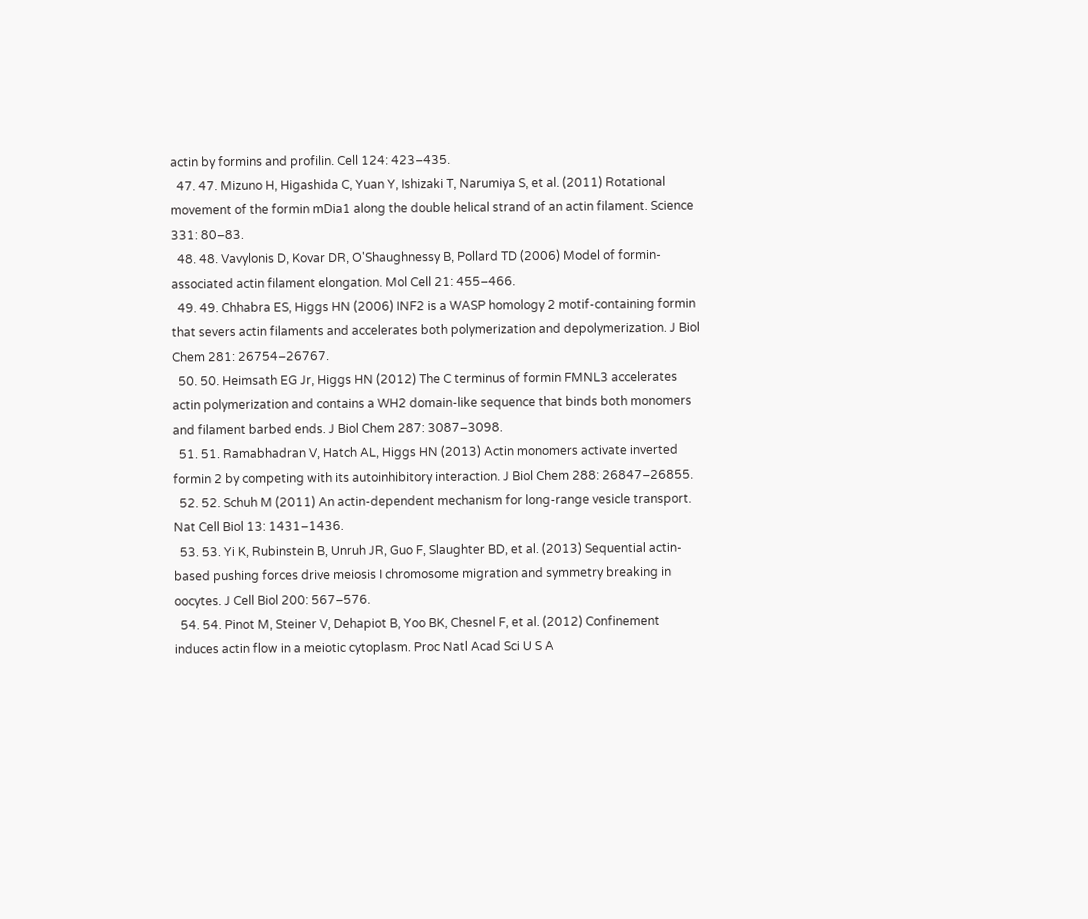actin by formins and profilin. Cell 124: 423–435.
  47. 47. Mizuno H, Higashida C, Yuan Y, Ishizaki T, Narumiya S, et al. (2011) Rotational movement of the formin mDia1 along the double helical strand of an actin filament. Science 331: 80–83.
  48. 48. Vavylonis D, Kovar DR, O'Shaughnessy B, Pollard TD (2006) Model of formin-associated actin filament elongation. Mol Cell 21: 455–466.
  49. 49. Chhabra ES, Higgs HN (2006) INF2 is a WASP homology 2 motif-containing formin that severs actin filaments and accelerates both polymerization and depolymerization. J Biol Chem 281: 26754–26767.
  50. 50. Heimsath EG Jr, Higgs HN (2012) The C terminus of formin FMNL3 accelerates actin polymerization and contains a WH2 domain-like sequence that binds both monomers and filament barbed ends. J Biol Chem 287: 3087–3098.
  51. 51. Ramabhadran V, Hatch AL, Higgs HN (2013) Actin monomers activate inverted formin 2 by competing with its autoinhibitory interaction. J Biol Chem 288: 26847–26855.
  52. 52. Schuh M (2011) An actin-dependent mechanism for long-range vesicle transport. Nat Cell Biol 13: 1431–1436.
  53. 53. Yi K, Rubinstein B, Unruh JR, Guo F, Slaughter BD, et al. (2013) Sequential actin-based pushing forces drive meiosis I chromosome migration and symmetry breaking in oocytes. J Cell Biol 200: 567–576.
  54. 54. Pinot M, Steiner V, Dehapiot B, Yoo BK, Chesnel F, et al. (2012) Confinement induces actin flow in a meiotic cytoplasm. Proc Natl Acad Sci U S A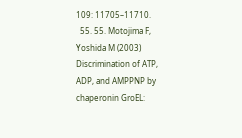109: 11705–11710.
  55. 55. Motojima F, Yoshida M (2003) Discrimination of ATP, ADP, and AMPPNP by chaperonin GroEL: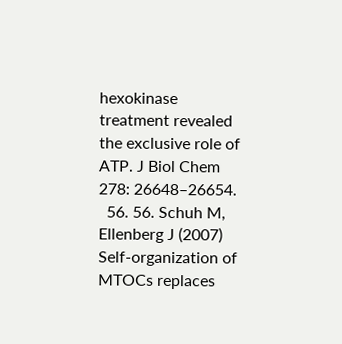hexokinase treatment revealed the exclusive role of ATP. J Biol Chem 278: 26648–26654.
  56. 56. Schuh M, Ellenberg J (2007) Self-organization of MTOCs replaces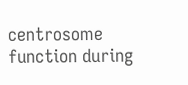centrosome function during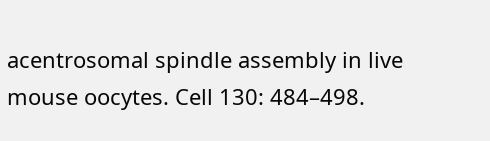acentrosomal spindle assembly in live mouse oocytes. Cell 130: 484–498.